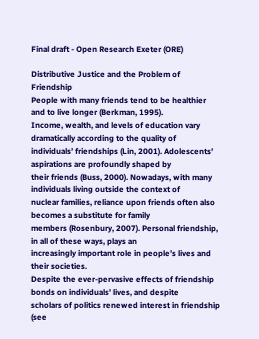Final draft - Open Research Exeter (ORE)

Distributive Justice and the Problem of Friendship
People with many friends tend to be healthier and to live longer (Berkman, 1995).
Income, wealth, and levels of education vary dramatically according to the quality of
individuals’ friendships (Lin, 2001). Adolescents’ aspirations are profoundly shaped by
their friends (Buss, 2000). Nowadays, with many individuals living outside the context of
nuclear families, reliance upon friends often also becomes a substitute for family
members (Rosenbury, 2007). Personal friendship, in all of these ways, plays an
increasingly important role in people’s lives and their societies.
Despite the ever-pervasive effects of friendship bonds on individuals’ lives, and despite
scholars of politics renewed interest in friendship (see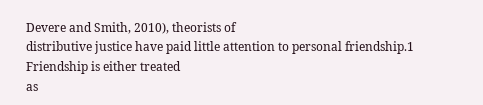Devere and Smith, 2010), theorists of
distributive justice have paid little attention to personal friendship.1 Friendship is either treated
as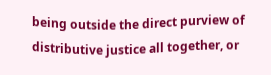being outside the direct purview of distributive justice all together, or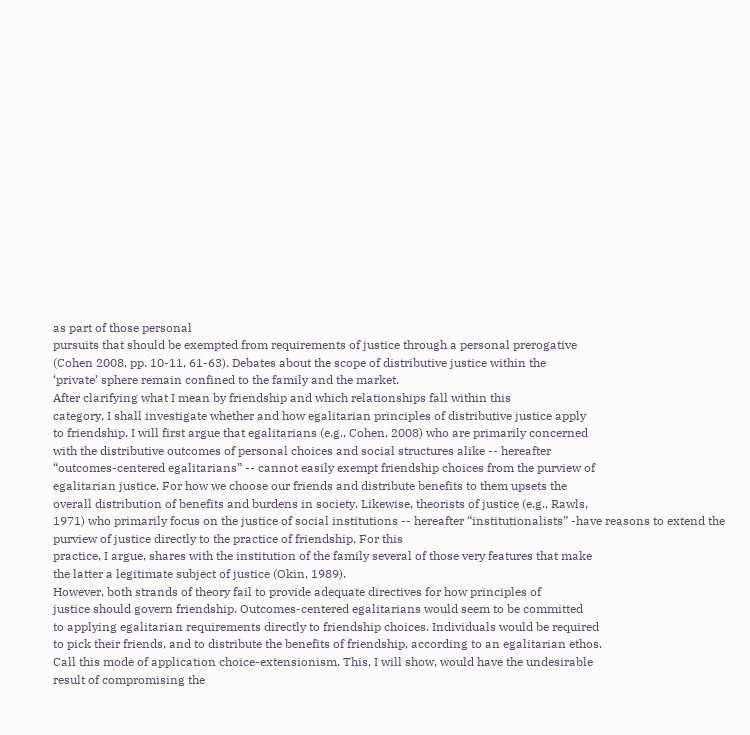as part of those personal
pursuits that should be exempted from requirements of justice through a personal prerogative
(Cohen 2008, pp. 10-11, 61-63). Debates about the scope of distributive justice within the
‘private’ sphere remain confined to the family and the market.
After clarifying what I mean by friendship and which relationships fall within this
category, I shall investigate whether and how egalitarian principles of distributive justice apply
to friendship. I will first argue that egalitarians (e.g., Cohen, 2008) who are primarily concerned
with the distributive outcomes of personal choices and social structures alike -- hereafter
“outcomes-centered egalitarians” -- cannot easily exempt friendship choices from the purview of
egalitarian justice. For how we choose our friends and distribute benefits to them upsets the
overall distribution of benefits and burdens in society. Likewise, theorists of justice (e.g., Rawls,
1971) who primarily focus on the justice of social institutions -- hereafter “institutionalists” -have reasons to extend the purview of justice directly to the practice of friendship. For this
practice, I argue, shares with the institution of the family several of those very features that make
the latter a legitimate subject of justice (Okin, 1989).
However, both strands of theory fail to provide adequate directives for how principles of
justice should govern friendship. Outcomes-centered egalitarians would seem to be committed
to applying egalitarian requirements directly to friendship choices. Individuals would be required
to pick their friends, and to distribute the benefits of friendship, according to an egalitarian ethos.
Call this mode of application choice-extensionism. This, I will show, would have the undesirable
result of compromising the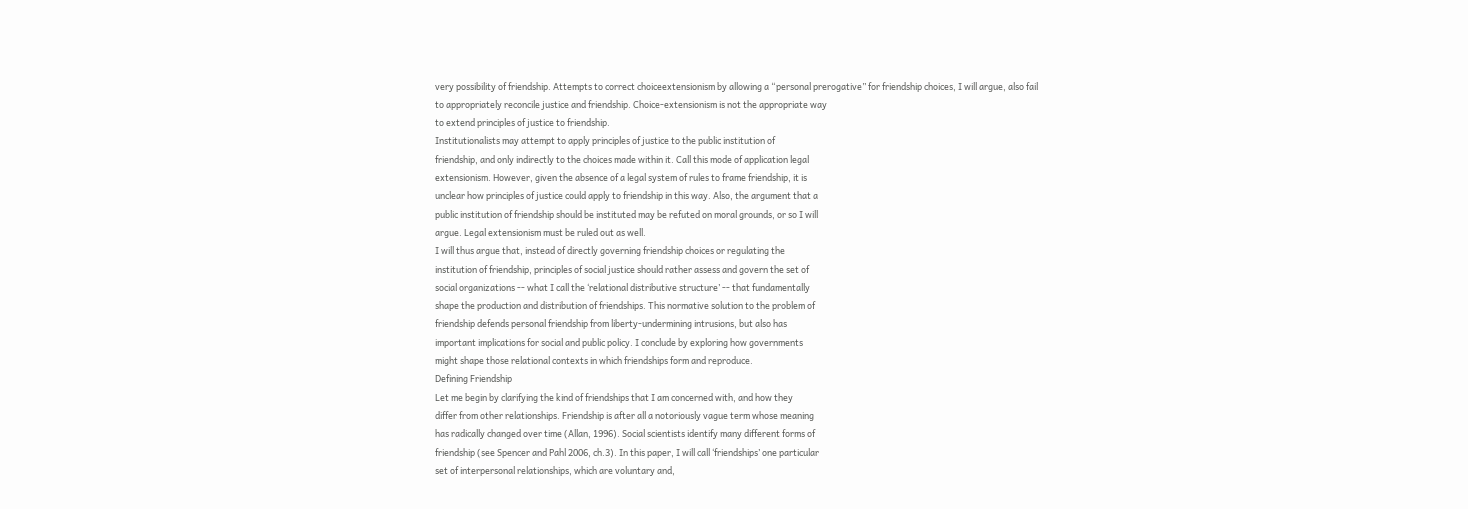very possibility of friendship. Attempts to correct choiceextensionism by allowing a “personal prerogative” for friendship choices, I will argue, also fail
to appropriately reconcile justice and friendship. Choice-extensionism is not the appropriate way
to extend principles of justice to friendship.
Institutionalists may attempt to apply principles of justice to the public institution of
friendship, and only indirectly to the choices made within it. Call this mode of application legal
extensionism. However, given the absence of a legal system of rules to frame friendship, it is
unclear how principles of justice could apply to friendship in this way. Also, the argument that a
public institution of friendship should be instituted may be refuted on moral grounds, or so I will
argue. Legal extensionism must be ruled out as well.
I will thus argue that, instead of directly governing friendship choices or regulating the
institution of friendship, principles of social justice should rather assess and govern the set of
social organizations -- what I call the ‘relational distributive structure’ -- that fundamentally
shape the production and distribution of friendships. This normative solution to the problem of
friendship defends personal friendship from liberty-undermining intrusions, but also has
important implications for social and public policy. I conclude by exploring how governments
might shape those relational contexts in which friendships form and reproduce.
Defining Friendship
Let me begin by clarifying the kind of friendships that I am concerned with, and how they
differ from other relationships. Friendship is after all a notoriously vague term whose meaning
has radically changed over time (Allan, 1996). Social scientists identify many different forms of
friendship (see Spencer and Pahl 2006, ch.3). In this paper, I will call ‘friendships’ one particular
set of interpersonal relationships, which are voluntary and,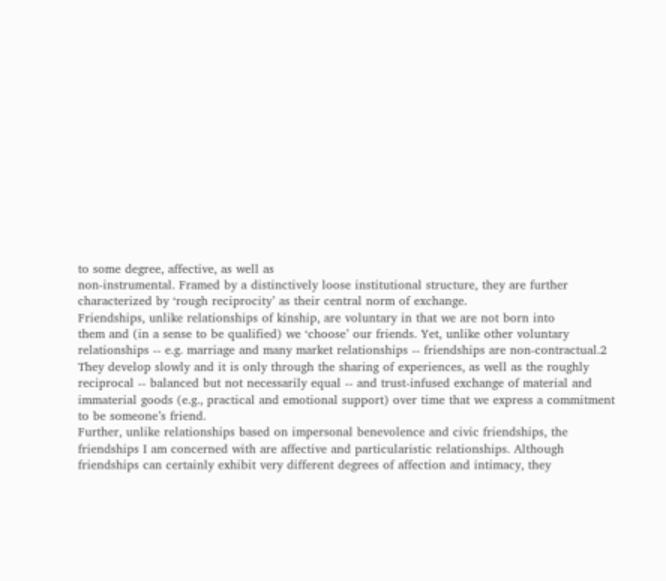to some degree, affective, as well as
non-instrumental. Framed by a distinctively loose institutional structure, they are further
characterized by ‘rough reciprocity’ as their central norm of exchange.
Friendships, unlike relationships of kinship, are voluntary in that we are not born into
them and (in a sense to be qualified) we ‘choose’ our friends. Yet, unlike other voluntary
relationships -- e.g. marriage and many market relationships -- friendships are non-contractual.2
They develop slowly and it is only through the sharing of experiences, as well as the roughly
reciprocal -- balanced but not necessarily equal -- and trust-infused exchange of material and
immaterial goods (e.g., practical and emotional support) over time that we express a commitment
to be someone’s friend.
Further, unlike relationships based on impersonal benevolence and civic friendships, the
friendships I am concerned with are affective and particularistic relationships. Although
friendships can certainly exhibit very different degrees of affection and intimacy, they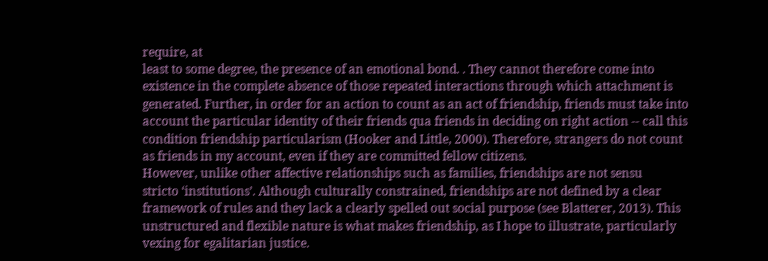require, at
least to some degree, the presence of an emotional bond. . They cannot therefore come into
existence in the complete absence of those repeated interactions through which attachment is
generated. Further, in order for an action to count as an act of friendship, friends must take into
account the particular identity of their friends qua friends in deciding on right action -- call this
condition friendship particularism (Hooker and Little, 2000). Therefore, strangers do not count
as friends in my account, even if they are committed fellow citizens.
However, unlike other affective relationships such as families, friendships are not sensu
stricto ‘institutions’. Although culturally constrained, friendships are not defined by a clear
framework of rules and they lack a clearly spelled out social purpose (see Blatterer, 2013). This
unstructured and flexible nature is what makes friendship, as I hope to illustrate, particularly
vexing for egalitarian justice.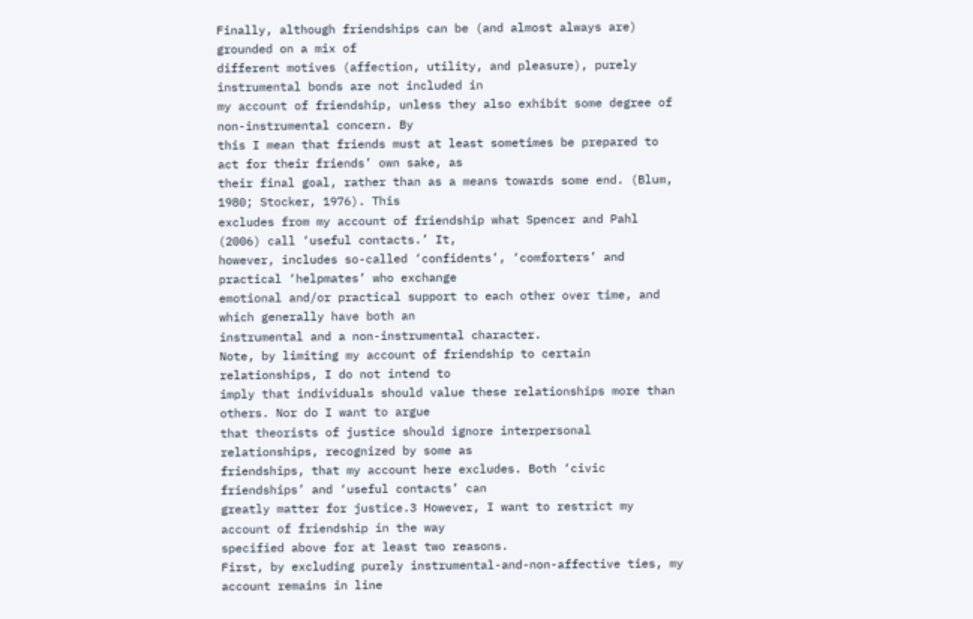Finally, although friendships can be (and almost always are) grounded on a mix of
different motives (affection, utility, and pleasure), purely instrumental bonds are not included in
my account of friendship, unless they also exhibit some degree of non-instrumental concern. By
this I mean that friends must at least sometimes be prepared to act for their friends’ own sake, as
their final goal, rather than as a means towards some end. (Blum, 1980; Stocker, 1976). This
excludes from my account of friendship what Spencer and Pahl (2006) call ‘useful contacts.’ It,
however, includes so-called ‘confidents’, ‘comforters’ and practical ‘helpmates’ who exchange
emotional and/or practical support to each other over time, and which generally have both an
instrumental and a non-instrumental character.
Note, by limiting my account of friendship to certain relationships, I do not intend to
imply that individuals should value these relationships more than others. Nor do I want to argue
that theorists of justice should ignore interpersonal relationships, recognized by some as
friendships, that my account here excludes. Both ‘civic friendships’ and ‘useful contacts’ can
greatly matter for justice.3 However, I want to restrict my account of friendship in the way
specified above for at least two reasons.
First, by excluding purely instrumental-and-non-affective ties, my account remains in line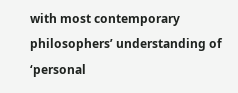with most contemporary philosophers’ understanding of ‘personal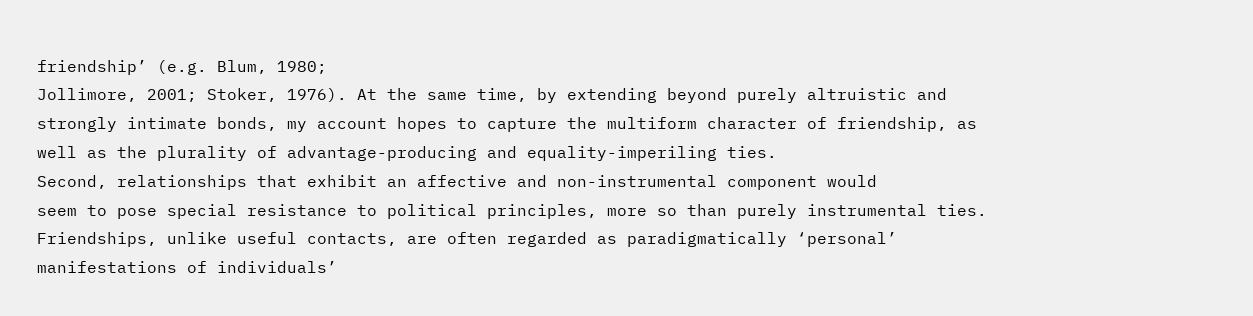friendship’ (e.g. Blum, 1980;
Jollimore, 2001; Stoker, 1976). At the same time, by extending beyond purely altruistic and
strongly intimate bonds, my account hopes to capture the multiform character of friendship, as
well as the plurality of advantage-producing and equality-imperiling ties.
Second, relationships that exhibit an affective and non-instrumental component would
seem to pose special resistance to political principles, more so than purely instrumental ties.
Friendships, unlike useful contacts, are often regarded as paradigmatically ‘personal’
manifestations of individuals’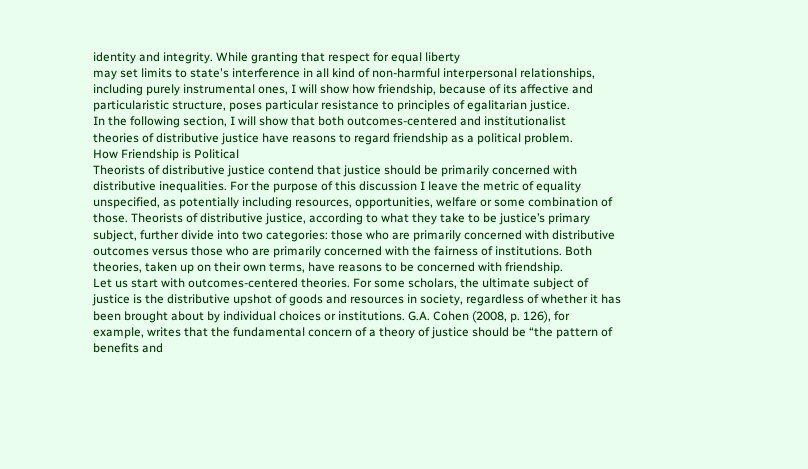identity and integrity. While granting that respect for equal liberty
may set limits to state's interference in all kind of non-harmful interpersonal relationships,
including purely instrumental ones, I will show how friendship, because of its affective and
particularistic structure, poses particular resistance to principles of egalitarian justice.
In the following section, I will show that both outcomes-centered and institutionalist
theories of distributive justice have reasons to regard friendship as a political problem.
How Friendship is Political
Theorists of distributive justice contend that justice should be primarily concerned with
distributive inequalities. For the purpose of this discussion I leave the metric of equality
unspecified, as potentially including resources, opportunities, welfare or some combination of
those. Theorists of distributive justice, according to what they take to be justice’s primary
subject, further divide into two categories: those who are primarily concerned with distributive
outcomes versus those who are primarily concerned with the fairness of institutions. Both
theories, taken up on their own terms, have reasons to be concerned with friendship.
Let us start with outcomes-centered theories. For some scholars, the ultimate subject of
justice is the distributive upshot of goods and resources in society, regardless of whether it has
been brought about by individual choices or institutions. G.A. Cohen (2008, p. 126), for
example, writes that the fundamental concern of a theory of justice should be “the pattern of
benefits and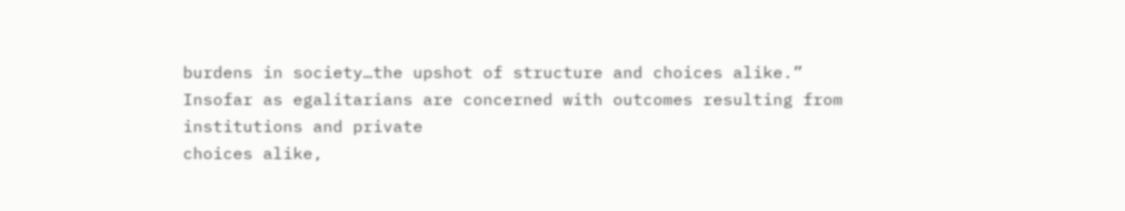burdens in society…the upshot of structure and choices alike.”
Insofar as egalitarians are concerned with outcomes resulting from institutions and private
choices alike,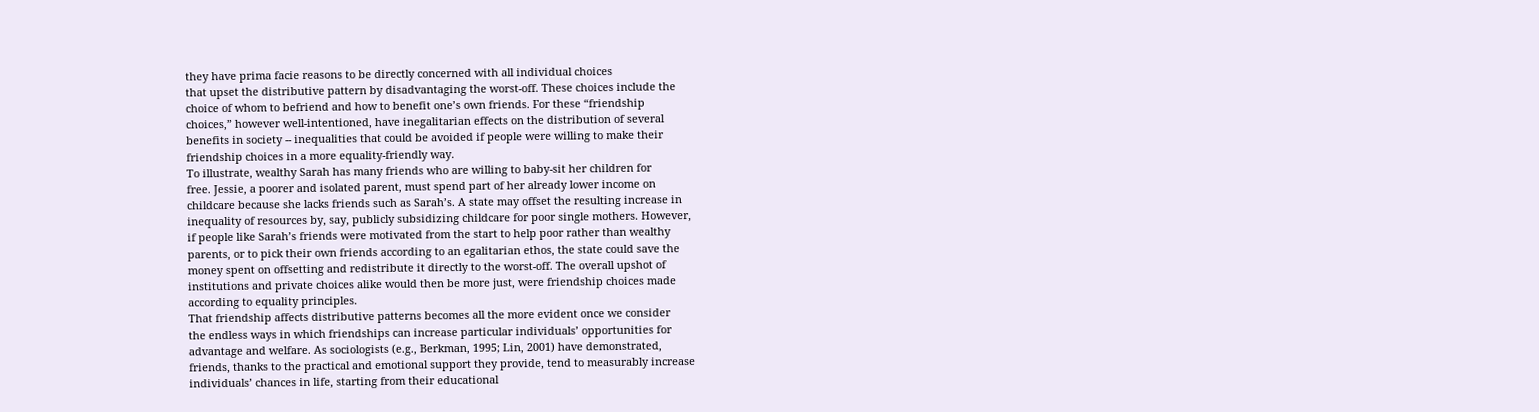they have prima facie reasons to be directly concerned with all individual choices
that upset the distributive pattern by disadvantaging the worst-off. These choices include the
choice of whom to befriend and how to benefit one’s own friends. For these “friendship
choices,” however well-intentioned, have inegalitarian effects on the distribution of several
benefits in society -- inequalities that could be avoided if people were willing to make their
friendship choices in a more equality-friendly way.
To illustrate, wealthy Sarah has many friends who are willing to baby-sit her children for
free. Jessie, a poorer and isolated parent, must spend part of her already lower income on
childcare because she lacks friends such as Sarah’s. A state may offset the resulting increase in
inequality of resources by, say, publicly subsidizing childcare for poor single mothers. However,
if people like Sarah’s friends were motivated from the start to help poor rather than wealthy
parents, or to pick their own friends according to an egalitarian ethos, the state could save the
money spent on offsetting and redistribute it directly to the worst-off. The overall upshot of
institutions and private choices alike would then be more just, were friendship choices made
according to equality principles.
That friendship affects distributive patterns becomes all the more evident once we consider
the endless ways in which friendships can increase particular individuals’ opportunities for
advantage and welfare. As sociologists (e.g., Berkman, 1995; Lin, 2001) have demonstrated,
friends, thanks to the practical and emotional support they provide, tend to measurably increase
individuals’ chances in life, starting from their educational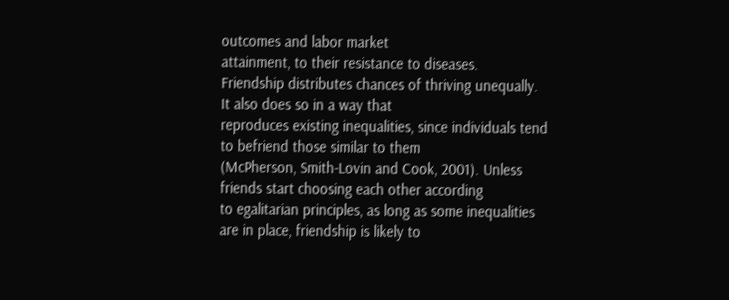outcomes and labor market
attainment, to their resistance to diseases.
Friendship distributes chances of thriving unequally. It also does so in a way that
reproduces existing inequalities, since individuals tend to befriend those similar to them
(McPherson, Smith-Lovin and Cook, 2001). Unless friends start choosing each other according
to egalitarian principles, as long as some inequalities are in place, friendship is likely to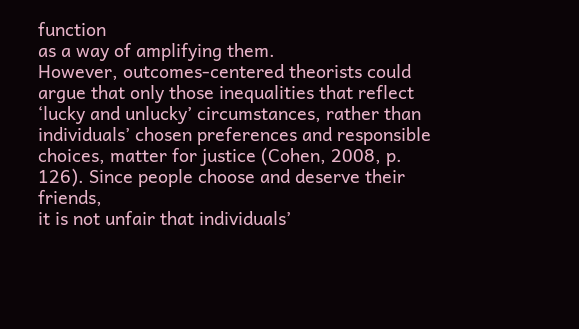function
as a way of amplifying them.
However, outcomes-centered theorists could argue that only those inequalities that reflect
‘lucky and unlucky’ circumstances, rather than individuals’ chosen preferences and responsible
choices, matter for justice (Cohen, 2008, p. 126). Since people choose and deserve their friends,
it is not unfair that individuals’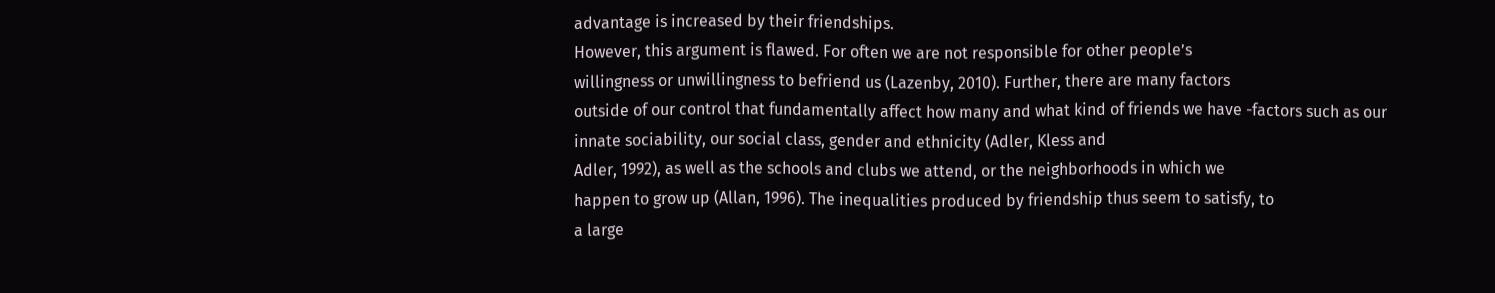advantage is increased by their friendships.
However, this argument is flawed. For often we are not responsible for other people’s
willingness or unwillingness to befriend us (Lazenby, 2010). Further, there are many factors
outside of our control that fundamentally affect how many and what kind of friends we have -factors such as our innate sociability, our social class, gender and ethnicity (Adler, Kless and
Adler, 1992), as well as the schools and clubs we attend, or the neighborhoods in which we
happen to grow up (Allan, 1996). The inequalities produced by friendship thus seem to satisfy, to
a large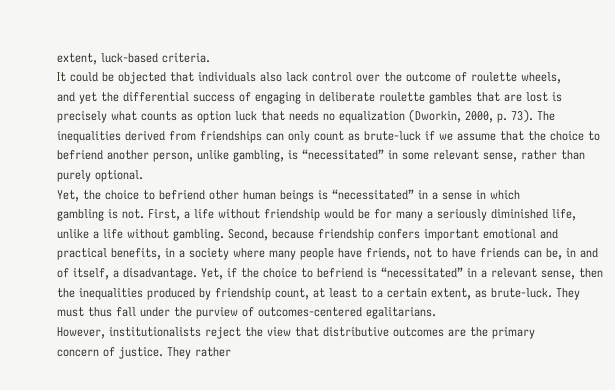extent, luck-based criteria.
It could be objected that individuals also lack control over the outcome of roulette wheels,
and yet the differential success of engaging in deliberate roulette gambles that are lost is
precisely what counts as option luck that needs no equalization (Dworkin, 2000, p. 73). The
inequalities derived from friendships can only count as brute-luck if we assume that the choice to
befriend another person, unlike gambling, is “necessitated” in some relevant sense, rather than
purely optional.
Yet, the choice to befriend other human beings is “necessitated” in a sense in which
gambling is not. First, a life without friendship would be for many a seriously diminished life,
unlike a life without gambling. Second, because friendship confers important emotional and
practical benefits, in a society where many people have friends, not to have friends can be, in and
of itself, a disadvantage. Yet, if the choice to befriend is “necessitated” in a relevant sense, then
the inequalities produced by friendship count, at least to a certain extent, as brute-luck. They
must thus fall under the purview of outcomes-centered egalitarians.
However, institutionalists reject the view that distributive outcomes are the primary
concern of justice. They rather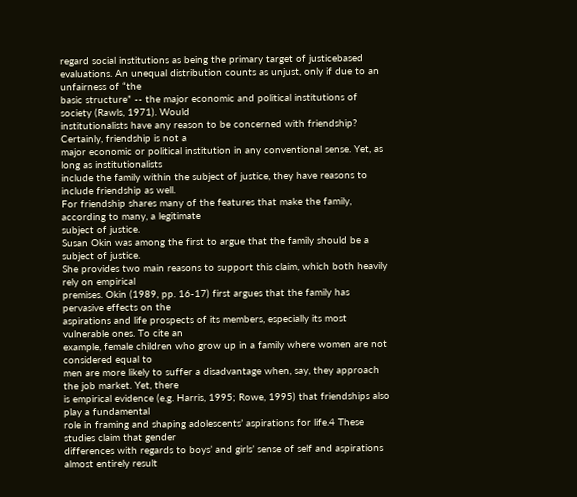regard social institutions as being the primary target of justicebased evaluations. An unequal distribution counts as unjust, only if due to an unfairness of “the
basic structure” -- the major economic and political institutions of society (Rawls, 1971). Would
institutionalists have any reason to be concerned with friendship? Certainly, friendship is not a
major economic or political institution in any conventional sense. Yet, as long as institutionalists
include the family within the subject of justice, they have reasons to include friendship as well.
For friendship shares many of the features that make the family, according to many, a legitimate
subject of justice.
Susan Okin was among the first to argue that the family should be a subject of justice.
She provides two main reasons to support this claim, which both heavily rely on empirical
premises. Okin (1989, pp. 16-17) first argues that the family has pervasive effects on the
aspirations and life prospects of its members, especially its most vulnerable ones. To cite an
example, female children who grow up in a family where women are not considered equal to
men are more likely to suffer a disadvantage when, say, they approach the job market. Yet, there
is empirical evidence (e.g. Harris, 1995; Rowe, 1995) that friendships also play a fundamental
role in framing and shaping adolescents’ aspirations for life.4 These studies claim that gender
differences with regards to boys’ and girls’ sense of self and aspirations almost entirely result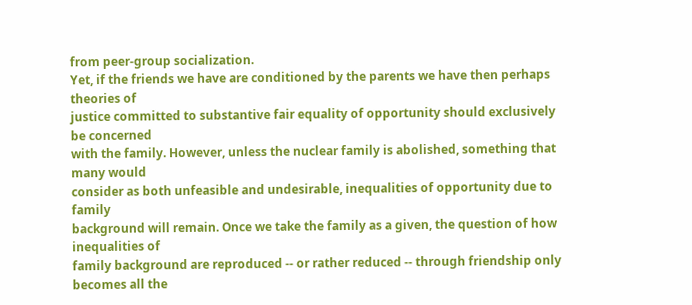from peer-group socialization.
Yet, if the friends we have are conditioned by the parents we have then perhaps theories of
justice committed to substantive fair equality of opportunity should exclusively be concerned
with the family. However, unless the nuclear family is abolished, something that many would
consider as both unfeasible and undesirable, inequalities of opportunity due to family
background will remain. Once we take the family as a given, the question of how inequalities of
family background are reproduced -- or rather reduced -- through friendship only becomes all the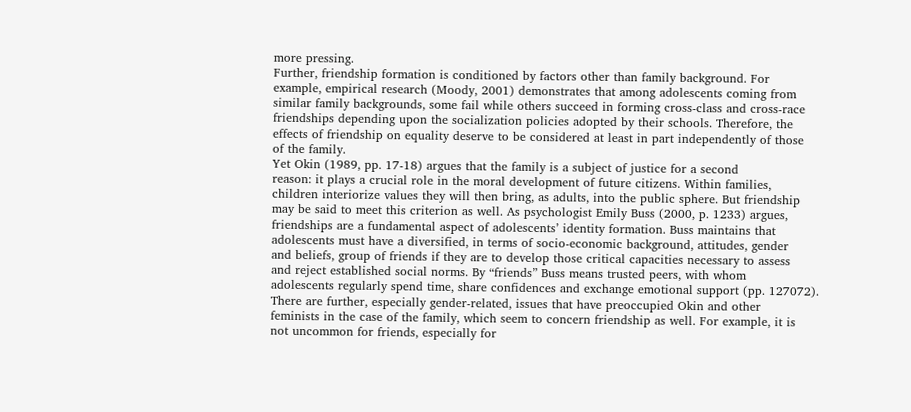more pressing.
Further, friendship formation is conditioned by factors other than family background. For
example, empirical research (Moody, 2001) demonstrates that among adolescents coming from
similar family backgrounds, some fail while others succeed in forming cross-class and cross-race
friendships depending upon the socialization policies adopted by their schools. Therefore, the
effects of friendship on equality deserve to be considered at least in part independently of those
of the family.
Yet Okin (1989, pp. 17-18) argues that the family is a subject of justice for a second
reason: it plays a crucial role in the moral development of future citizens. Within families,
children interiorize values they will then bring, as adults, into the public sphere. But friendship
may be said to meet this criterion as well. As psychologist Emily Buss (2000, p. 1233) argues,
friendships are a fundamental aspect of adolescents’ identity formation. Buss maintains that
adolescents must have a diversified, in terms of socio-economic background, attitudes, gender
and beliefs, group of friends if they are to develop those critical capacities necessary to assess
and reject established social norms. By “friends” Buss means trusted peers, with whom
adolescents regularly spend time, share confidences and exchange emotional support (pp. 127072).
There are further, especially gender-related, issues that have preoccupied Okin and other
feminists in the case of the family, which seem to concern friendship as well. For example, it is
not uncommon for friends, especially for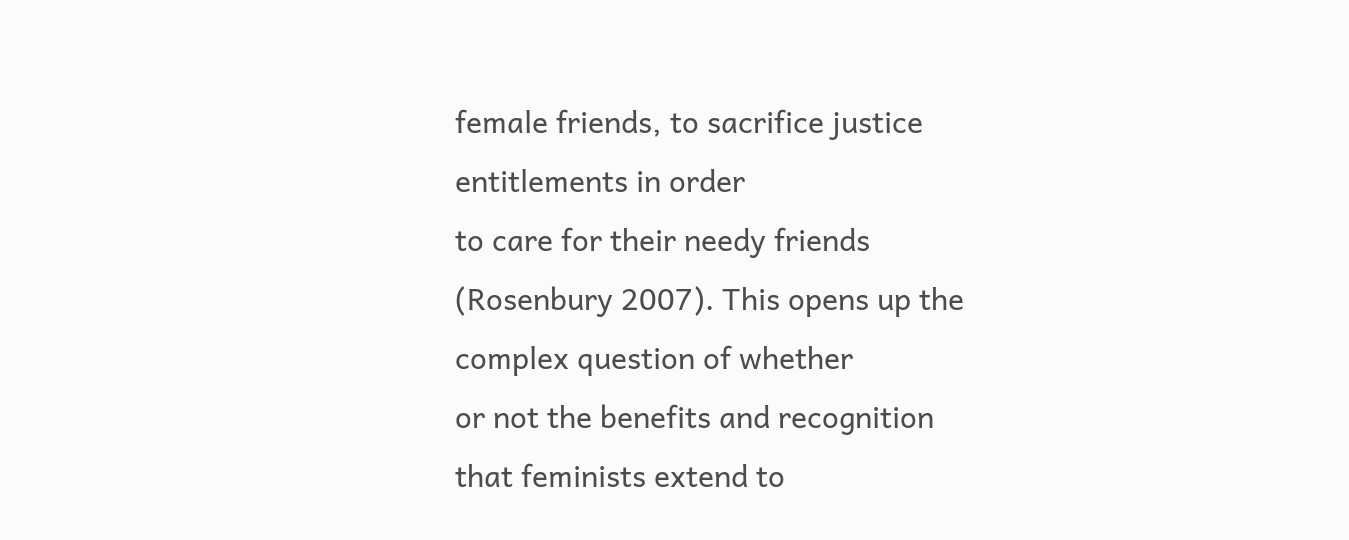female friends, to sacrifice justice entitlements in order
to care for their needy friends (Rosenbury 2007). This opens up the complex question of whether
or not the benefits and recognition that feminists extend to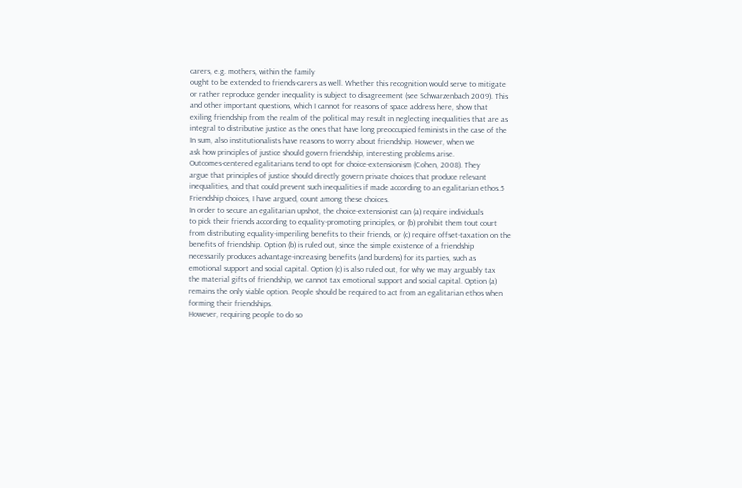carers, e.g. mothers, within the family
ought to be extended to friends-carers as well. Whether this recognition would serve to mitigate
or rather reproduce gender inequality is subject to disagreement (see Schwarzenbach 2009). This
and other important questions, which I cannot for reasons of space address here, show that
exiling friendship from the realm of the political may result in neglecting inequalities that are as
integral to distributive justice as the ones that have long preoccupied feminists in the case of the
In sum, also institutionalists have reasons to worry about friendship. However, when we
ask how principles of justice should govern friendship, interesting problems arise.
Outcomes-centered egalitarians tend to opt for choice-extensionism (Cohen, 2008). They
argue that principles of justice should directly govern private choices that produce relevant
inequalities, and that could prevent such inequalities if made according to an egalitarian ethos.5
Friendship choices, I have argued, count among these choices.
In order to secure an egalitarian upshot, the choice-extensionist can (a) require individuals
to pick their friends according to equality-promoting principles, or (b) prohibit them tout court
from distributing equality-imperiling benefits to their friends, or (c) require offset-taxation on the
benefits of friendship. Option (b) is ruled out, since the simple existence of a friendship
necessarily produces advantage-increasing benefits (and burdens) for its parties, such as
emotional support and social capital. Option (c) is also ruled out, for why we may arguably tax
the material gifts of friendship, we cannot tax emotional support and social capital. Option (a)
remains the only viable option. People should be required to act from an egalitarian ethos when
forming their friendships.
However, requiring people to do so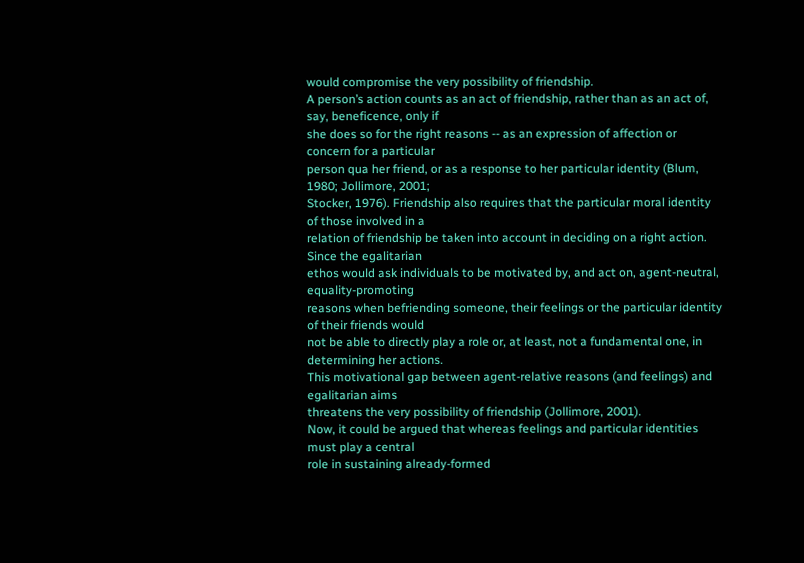would compromise the very possibility of friendship.
A person’s action counts as an act of friendship, rather than as an act of, say, beneficence, only if
she does so for the right reasons -- as an expression of affection or concern for a particular
person qua her friend, or as a response to her particular identity (Blum, 1980; Jollimore, 2001;
Stocker, 1976). Friendship also requires that the particular moral identity of those involved in a
relation of friendship be taken into account in deciding on a right action. Since the egalitarian
ethos would ask individuals to be motivated by, and act on, agent-neutral, equality-promoting
reasons when befriending someone, their feelings or the particular identity of their friends would
not be able to directly play a role or, at least, not a fundamental one, in determining her actions.
This motivational gap between agent-relative reasons (and feelings) and egalitarian aims
threatens the very possibility of friendship (Jollimore, 2001).
Now, it could be argued that whereas feelings and particular identities must play a central
role in sustaining already-formed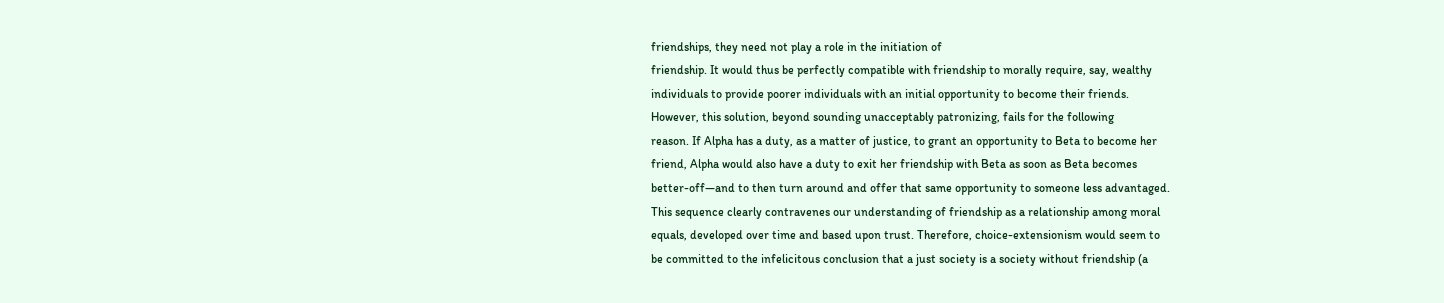friendships, they need not play a role in the initiation of
friendship. It would thus be perfectly compatible with friendship to morally require, say, wealthy
individuals to provide poorer individuals with an initial opportunity to become their friends.
However, this solution, beyond sounding unacceptably patronizing, fails for the following
reason. If Alpha has a duty, as a matter of justice, to grant an opportunity to Beta to become her
friend, Alpha would also have a duty to exit her friendship with Beta as soon as Beta becomes
better-off—and to then turn around and offer that same opportunity to someone less advantaged.
This sequence clearly contravenes our understanding of friendship as a relationship among moral
equals, developed over time and based upon trust. Therefore, choice-extensionism would seem to
be committed to the infelicitous conclusion that a just society is a society without friendship (a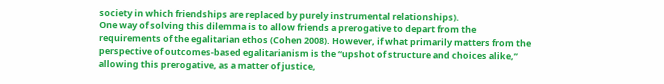society in which friendships are replaced by purely instrumental relationships).
One way of solving this dilemma is to allow friends a prerogative to depart from the
requirements of the egalitarian ethos (Cohen 2008). However, if what primarily matters from the
perspective of outcomes-based egalitarianism is the “upshot of structure and choices alike,”
allowing this prerogative, as a matter of justice,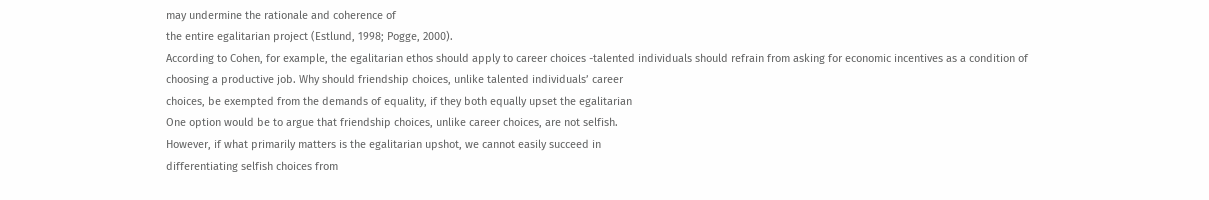may undermine the rationale and coherence of
the entire egalitarian project (Estlund, 1998; Pogge, 2000).
According to Cohen, for example, the egalitarian ethos should apply to career choices -talented individuals should refrain from asking for economic incentives as a condition of
choosing a productive job. Why should friendship choices, unlike talented individuals’ career
choices, be exempted from the demands of equality, if they both equally upset the egalitarian
One option would be to argue that friendship choices, unlike career choices, are not selfish.
However, if what primarily matters is the egalitarian upshot, we cannot easily succeed in
differentiating selfish choices from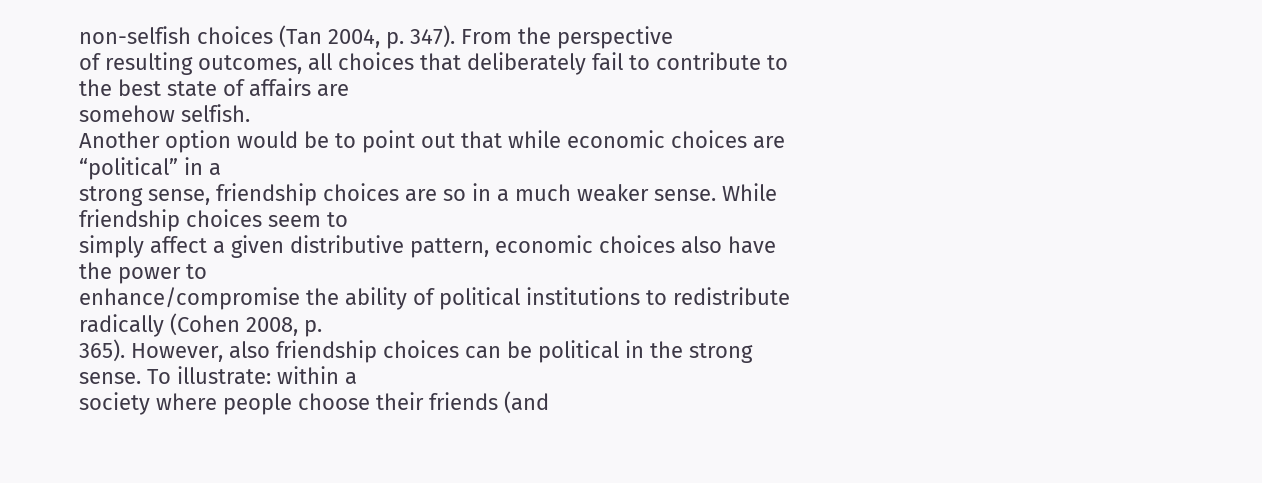non-selfish choices (Tan 2004, p. 347). From the perspective
of resulting outcomes, all choices that deliberately fail to contribute to the best state of affairs are
somehow selfish.
Another option would be to point out that while economic choices are “political” in a
strong sense, friendship choices are so in a much weaker sense. While friendship choices seem to
simply affect a given distributive pattern, economic choices also have the power to
enhance/compromise the ability of political institutions to redistribute radically (Cohen 2008, p.
365). However, also friendship choices can be political in the strong sense. To illustrate: within a
society where people choose their friends (and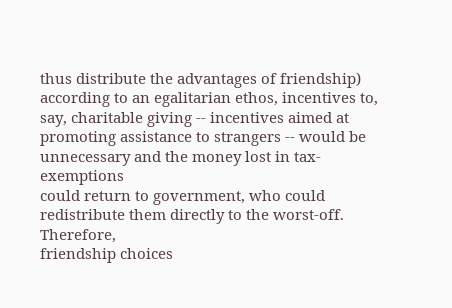thus distribute the advantages of friendship)
according to an egalitarian ethos, incentives to, say, charitable giving -- incentives aimed at
promoting assistance to strangers -- would be unnecessary and the money lost in tax-exemptions
could return to government, who could redistribute them directly to the worst-off. Therefore,
friendship choices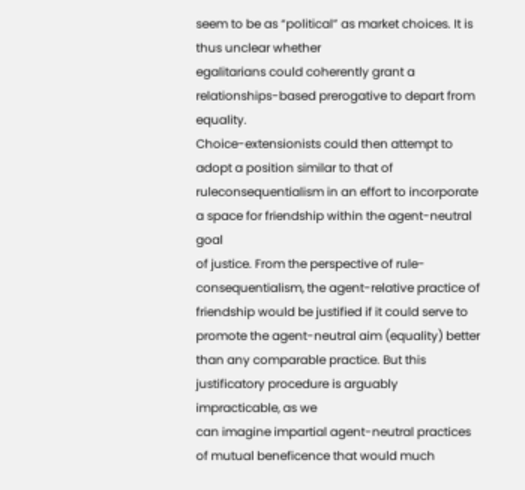seem to be as “political” as market choices. It is thus unclear whether
egalitarians could coherently grant a relationships-based prerogative to depart from equality.
Choice-extensionists could then attempt to adopt a position similar to that of ruleconsequentialism in an effort to incorporate a space for friendship within the agent-neutral goal
of justice. From the perspective of rule-consequentialism, the agent-relative practice of
friendship would be justified if it could serve to promote the agent-neutral aim (equality) better
than any comparable practice. But this justificatory procedure is arguably impracticable, as we
can imagine impartial agent-neutral practices of mutual beneficence that would much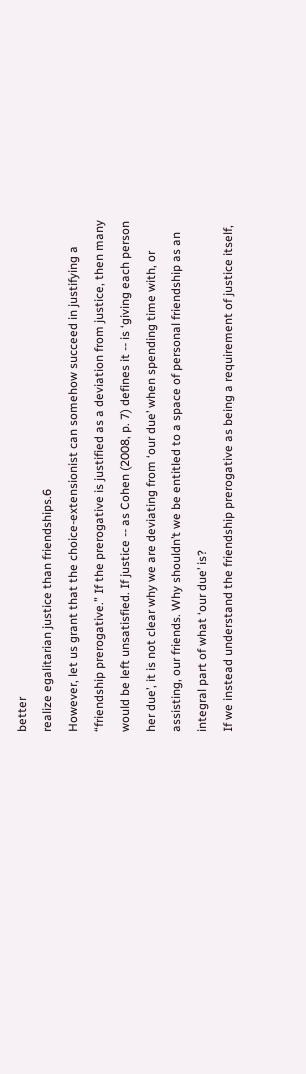better
realize egalitarian justice than friendships.6
However, let us grant that the choice-extensionist can somehow succeed in justifying a
“friendship prerogative.” If the prerogative is justified as a deviation from justice, then many
would be left unsatisfied. If justice -- as Cohen (2008, p. 7) defines it -- is ‘giving each person
her due’, it is not clear why we are deviating from ‘our due’ when spending time with, or
assisting, our friends. Why shouldn’t we be entitled to a space of personal friendship as an
integral part of what ‘our due’ is?
If we instead understand the friendship prerogative as being a requirement of justice itself,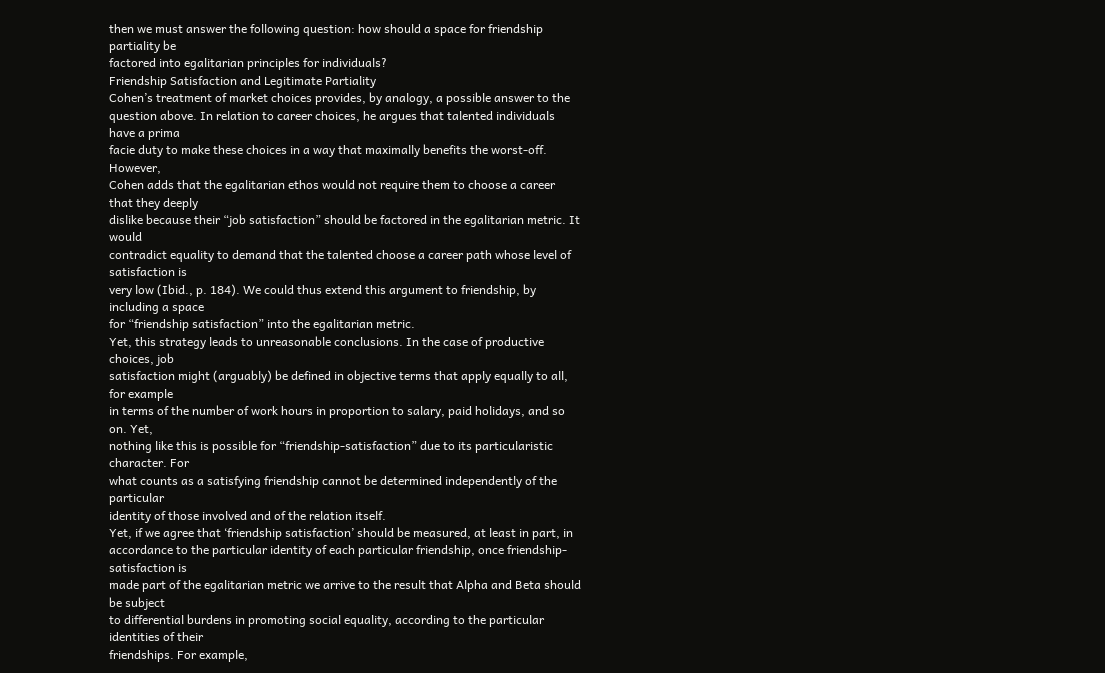then we must answer the following question: how should a space for friendship partiality be
factored into egalitarian principles for individuals?
Friendship Satisfaction and Legitimate Partiality
Cohen’s treatment of market choices provides, by analogy, a possible answer to the
question above. In relation to career choices, he argues that talented individuals have a prima
facie duty to make these choices in a way that maximally benefits the worst-off. However,
Cohen adds that the egalitarian ethos would not require them to choose a career that they deeply
dislike because their “job satisfaction” should be factored in the egalitarian metric. It would
contradict equality to demand that the talented choose a career path whose level of satisfaction is
very low (Ibid., p. 184). We could thus extend this argument to friendship, by including a space
for “friendship satisfaction” into the egalitarian metric.
Yet, this strategy leads to unreasonable conclusions. In the case of productive choices, job
satisfaction might (arguably) be defined in objective terms that apply equally to all, for example
in terms of the number of work hours in proportion to salary, paid holidays, and so on. Yet,
nothing like this is possible for “friendship-satisfaction” due to its particularistic character. For
what counts as a satisfying friendship cannot be determined independently of the particular
identity of those involved and of the relation itself.
Yet, if we agree that ‘friendship satisfaction’ should be measured, at least in part, in
accordance to the particular identity of each particular friendship, once friendship-satisfaction is
made part of the egalitarian metric we arrive to the result that Alpha and Beta should be subject
to differential burdens in promoting social equality, according to the particular identities of their
friendships. For example,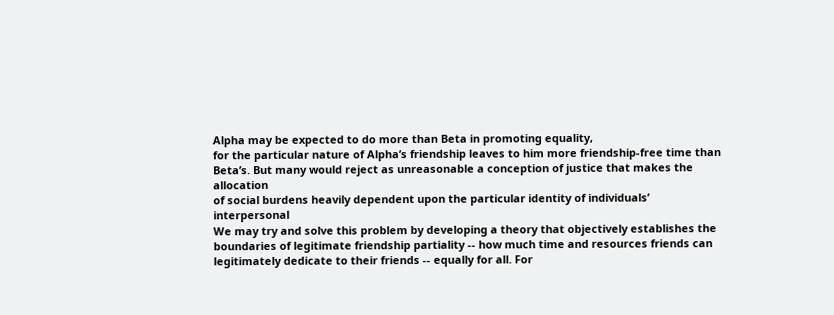Alpha may be expected to do more than Beta in promoting equality,
for the particular nature of Alpha’s friendship leaves to him more friendship-free time than
Beta’s. But many would reject as unreasonable a conception of justice that makes the allocation
of social burdens heavily dependent upon the particular identity of individuals’ interpersonal
We may try and solve this problem by developing a theory that objectively establishes the
boundaries of legitimate friendship partiality -- how much time and resources friends can
legitimately dedicate to their friends -- equally for all. For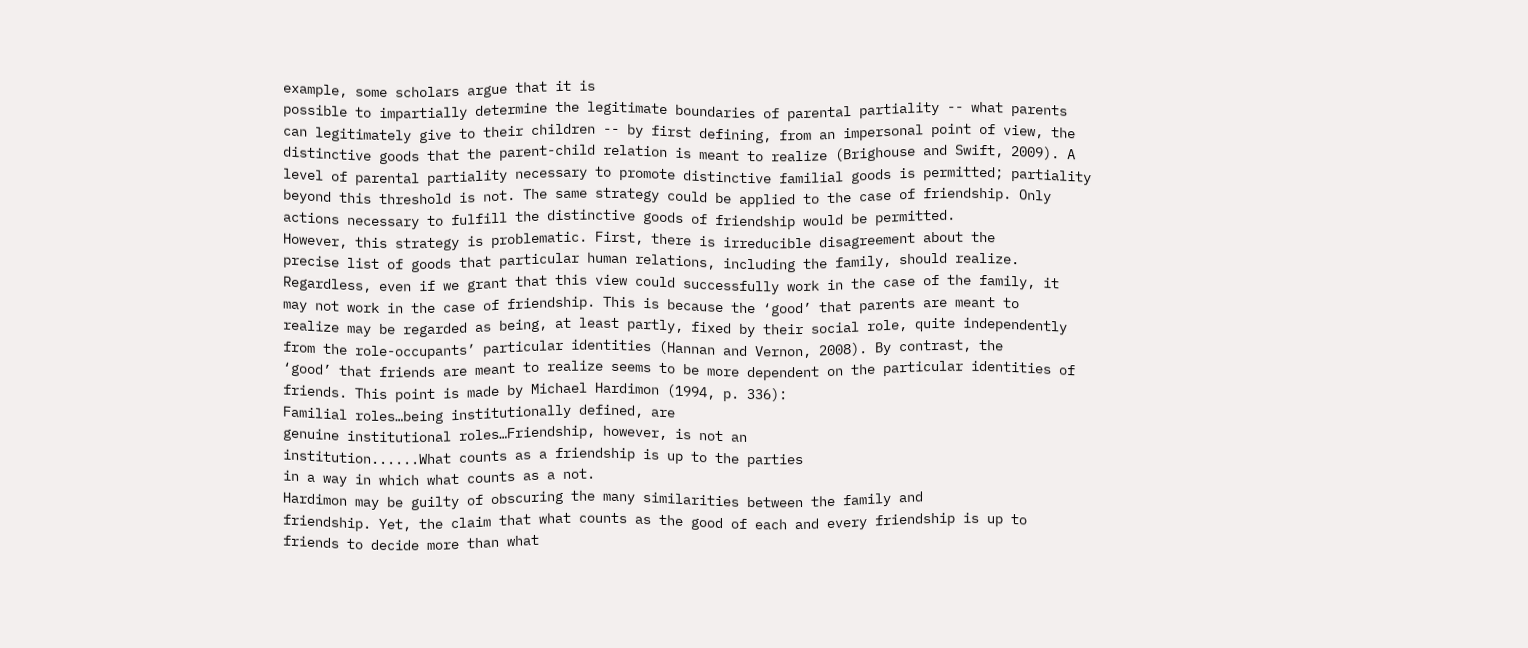example, some scholars argue that it is
possible to impartially determine the legitimate boundaries of parental partiality -- what parents
can legitimately give to their children -- by first defining, from an impersonal point of view, the
distinctive goods that the parent-child relation is meant to realize (Brighouse and Swift, 2009). A
level of parental partiality necessary to promote distinctive familial goods is permitted; partiality
beyond this threshold is not. The same strategy could be applied to the case of friendship. Only
actions necessary to fulfill the distinctive goods of friendship would be permitted.
However, this strategy is problematic. First, there is irreducible disagreement about the
precise list of goods that particular human relations, including the family, should realize.
Regardless, even if we grant that this view could successfully work in the case of the family, it
may not work in the case of friendship. This is because the ‘good’ that parents are meant to
realize may be regarded as being, at least partly, fixed by their social role, quite independently
from the role-occupants’ particular identities (Hannan and Vernon, 2008). By contrast, the
‘good’ that friends are meant to realize seems to be more dependent on the particular identities of
friends. This point is made by Michael Hardimon (1994, p. 336):
Familial roles…being institutionally defined, are
genuine institutional roles…Friendship, however, is not an
institution......What counts as a friendship is up to the parties
in a way in which what counts as a not.
Hardimon may be guilty of obscuring the many similarities between the family and
friendship. Yet, the claim that what counts as the good of each and every friendship is up to
friends to decide more than what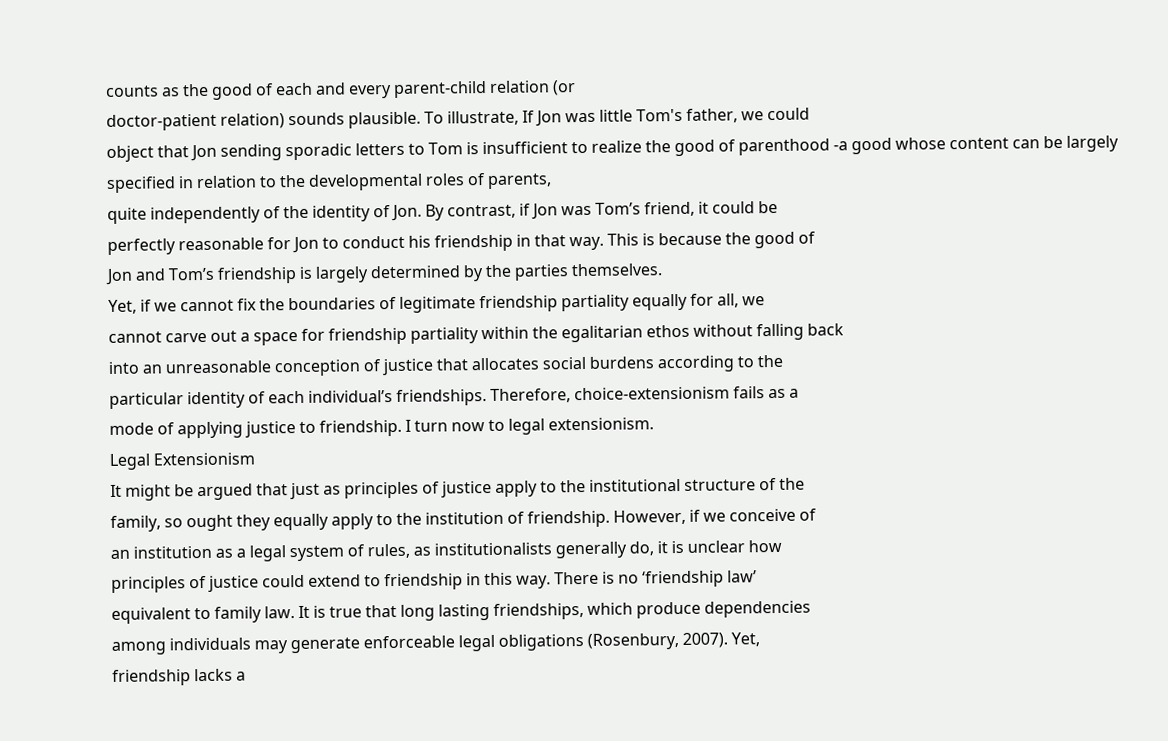counts as the good of each and every parent-child relation (or
doctor-patient relation) sounds plausible. To illustrate, If Jon was little Tom's father, we could
object that Jon sending sporadic letters to Tom is insufficient to realize the good of parenthood -a good whose content can be largely specified in relation to the developmental roles of parents,
quite independently of the identity of Jon. By contrast, if Jon was Tom’s friend, it could be
perfectly reasonable for Jon to conduct his friendship in that way. This is because the good of
Jon and Tom’s friendship is largely determined by the parties themselves.
Yet, if we cannot fix the boundaries of legitimate friendship partiality equally for all, we
cannot carve out a space for friendship partiality within the egalitarian ethos without falling back
into an unreasonable conception of justice that allocates social burdens according to the
particular identity of each individual’s friendships. Therefore, choice-extensionism fails as a
mode of applying justice to friendship. I turn now to legal extensionism.
Legal Extensionism
It might be argued that just as principles of justice apply to the institutional structure of the
family, so ought they equally apply to the institution of friendship. However, if we conceive of
an institution as a legal system of rules, as institutionalists generally do, it is unclear how
principles of justice could extend to friendship in this way. There is no ‘friendship law’
equivalent to family law. It is true that long lasting friendships, which produce dependencies
among individuals may generate enforceable legal obligations (Rosenbury, 2007). Yet,
friendship lacks a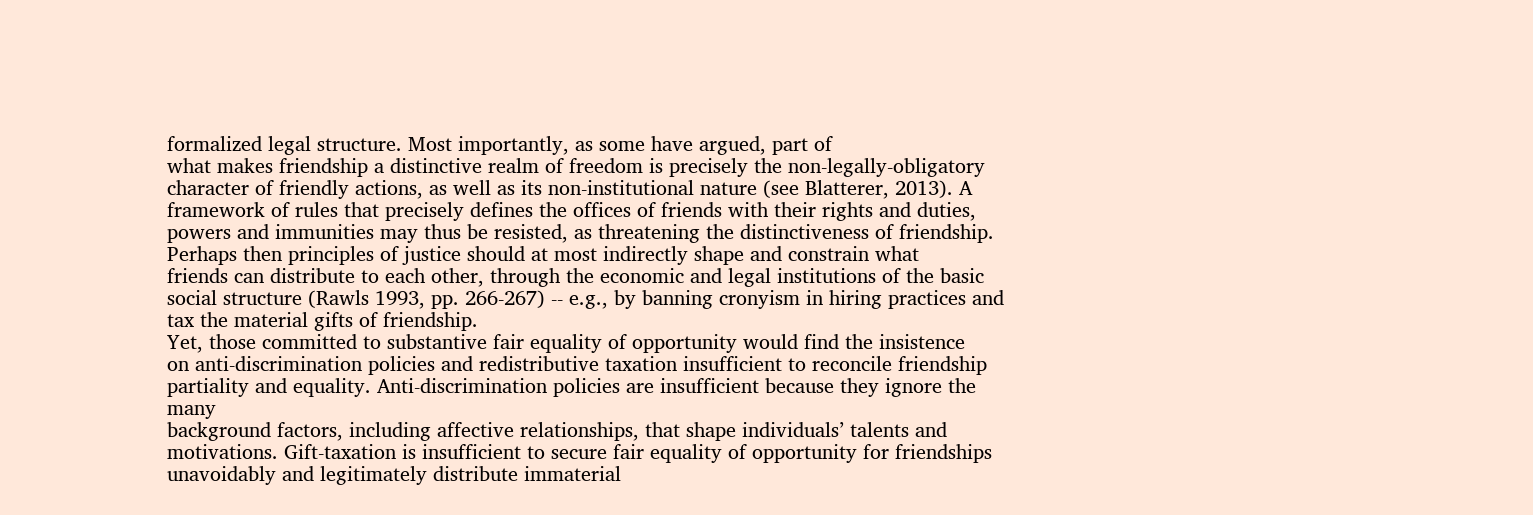formalized legal structure. Most importantly, as some have argued, part of
what makes friendship a distinctive realm of freedom is precisely the non-legally-obligatory
character of friendly actions, as well as its non-institutional nature (see Blatterer, 2013). A
framework of rules that precisely defines the offices of friends with their rights and duties,
powers and immunities may thus be resisted, as threatening the distinctiveness of friendship.
Perhaps then principles of justice should at most indirectly shape and constrain what
friends can distribute to each other, through the economic and legal institutions of the basic
social structure (Rawls 1993, pp. 266-267) -- e.g., by banning cronyism in hiring practices and
tax the material gifts of friendship.
Yet, those committed to substantive fair equality of opportunity would find the insistence
on anti-discrimination policies and redistributive taxation insufficient to reconcile friendship
partiality and equality. Anti-discrimination policies are insufficient because they ignore the many
background factors, including affective relationships, that shape individuals’ talents and
motivations. Gift-taxation is insufficient to secure fair equality of opportunity for friendships
unavoidably and legitimately distribute immaterial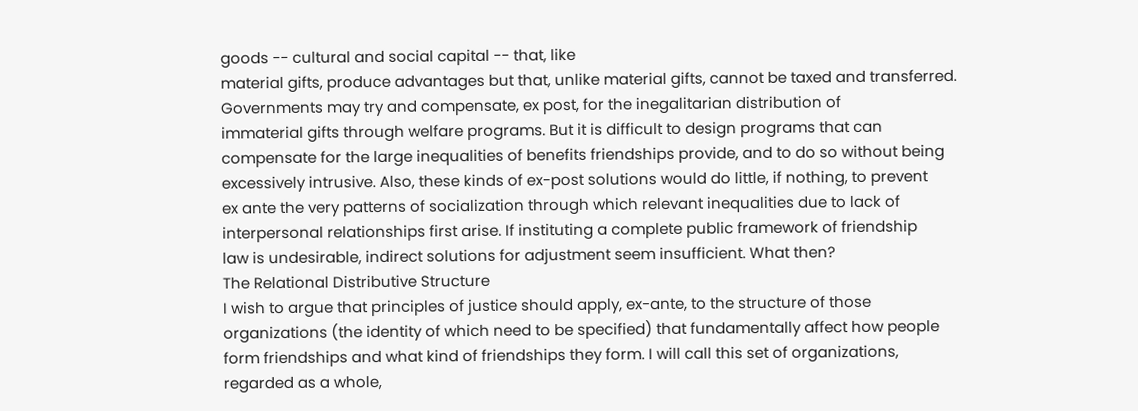goods -- cultural and social capital -- that, like
material gifts, produce advantages but that, unlike material gifts, cannot be taxed and transferred.
Governments may try and compensate, ex post, for the inegalitarian distribution of
immaterial gifts through welfare programs. But it is difficult to design programs that can
compensate for the large inequalities of benefits friendships provide, and to do so without being
excessively intrusive. Also, these kinds of ex-post solutions would do little, if nothing, to prevent
ex ante the very patterns of socialization through which relevant inequalities due to lack of
interpersonal relationships first arise. If instituting a complete public framework of friendship
law is undesirable, indirect solutions for adjustment seem insufficient. What then?
The Relational Distributive Structure
I wish to argue that principles of justice should apply, ex-ante, to the structure of those
organizations (the identity of which need to be specified) that fundamentally affect how people
form friendships and what kind of friendships they form. I will call this set of organizations,
regarded as a whole,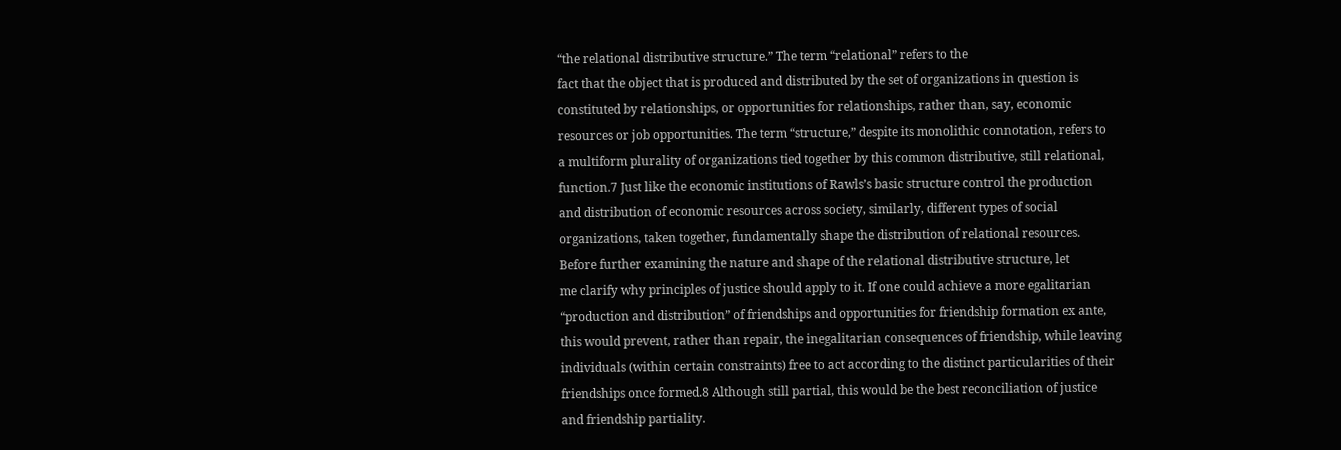“the relational distributive structure.” The term “relational” refers to the
fact that the object that is produced and distributed by the set of organizations in question is
constituted by relationships, or opportunities for relationships, rather than, say, economic
resources or job opportunities. The term “structure,” despite its monolithic connotation, refers to
a multiform plurality of organizations tied together by this common distributive, still relational,
function.7 Just like the economic institutions of Rawls’s basic structure control the production
and distribution of economic resources across society, similarly, different types of social
organizations, taken together, fundamentally shape the distribution of relational resources.
Before further examining the nature and shape of the relational distributive structure, let
me clarify why principles of justice should apply to it. If one could achieve a more egalitarian
“production and distribution” of friendships and opportunities for friendship formation ex ante,
this would prevent, rather than repair, the inegalitarian consequences of friendship, while leaving
individuals (within certain constraints) free to act according to the distinct particularities of their
friendships once formed.8 Although still partial, this would be the best reconciliation of justice
and friendship partiality.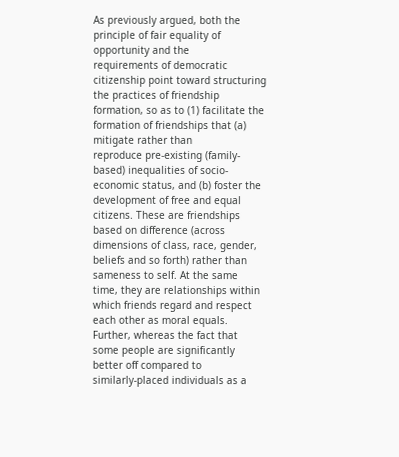As previously argued, both the principle of fair equality of opportunity and the
requirements of democratic citizenship point toward structuring the practices of friendship
formation, so as to (1) facilitate the formation of friendships that (a) mitigate rather than
reproduce pre-existing (family-based) inequalities of socio-economic status, and (b) foster the
development of free and equal citizens. These are friendships based on difference (across
dimensions of class, race, gender, beliefs and so forth) rather than sameness to self. At the same
time, they are relationships within which friends regard and respect each other as moral equals.
Further, whereas the fact that some people are significantly better off compared to
similarly-placed individuals as a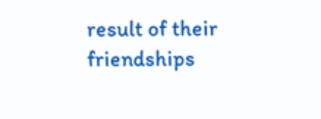result of their friendships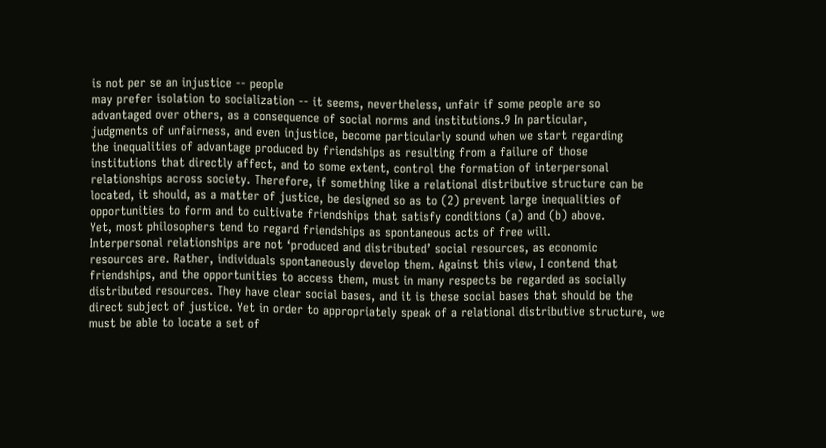is not per se an injustice -- people
may prefer isolation to socialization -- it seems, nevertheless, unfair if some people are so
advantaged over others, as a consequence of social norms and institutions.9 In particular,
judgments of unfairness, and even injustice, become particularly sound when we start regarding
the inequalities of advantage produced by friendships as resulting from a failure of those
institutions that directly affect, and to some extent, control the formation of interpersonal
relationships across society. Therefore, if something like a relational distributive structure can be
located, it should, as a matter of justice, be designed so as to (2) prevent large inequalities of
opportunities to form and to cultivate friendships that satisfy conditions (a) and (b) above.
Yet, most philosophers tend to regard friendships as spontaneous acts of free will.
Interpersonal relationships are not ‘produced and distributed’ social resources, as economic
resources are. Rather, individuals spontaneously develop them. Against this view, I contend that
friendships, and the opportunities to access them, must in many respects be regarded as socially
distributed resources. They have clear social bases, and it is these social bases that should be the
direct subject of justice. Yet in order to appropriately speak of a relational distributive structure, we
must be able to locate a set of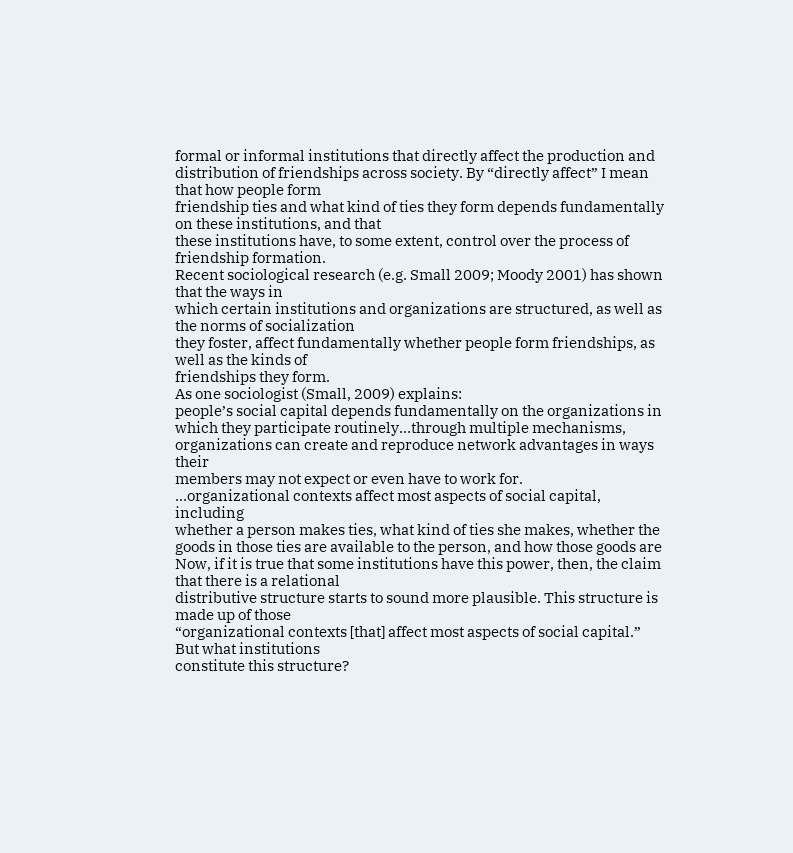formal or informal institutions that directly affect the production and
distribution of friendships across society. By “directly affect” I mean that how people form
friendship ties and what kind of ties they form depends fundamentally on these institutions, and that
these institutions have, to some extent, control over the process of friendship formation.
Recent sociological research (e.g. Small 2009; Moody 2001) has shown that the ways in
which certain institutions and organizations are structured, as well as the norms of socialization
they foster, affect fundamentally whether people form friendships, as well as the kinds of
friendships they form.
As one sociologist (Small, 2009) explains:
people’s social capital depends fundamentally on the organizations in
which they participate routinely…through multiple mechanisms,
organizations can create and reproduce network advantages in ways their
members may not expect or even have to work for.
…organizational contexts affect most aspects of social capital, including
whether a person makes ties, what kind of ties she makes, whether the
goods in those ties are available to the person, and how those goods are
Now, if it is true that some institutions have this power, then, the claim that there is a relational
distributive structure starts to sound more plausible. This structure is made up of those
“organizational contexts [that] affect most aspects of social capital.” But what institutions
constitute this structure?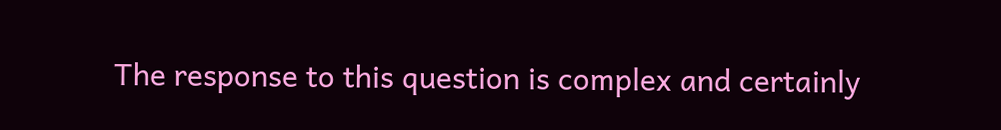The response to this question is complex and certainly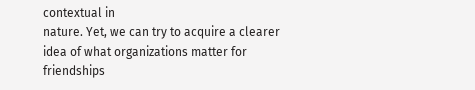contextual in
nature. Yet, we can try to acquire a clearer idea of what organizations matter for friendships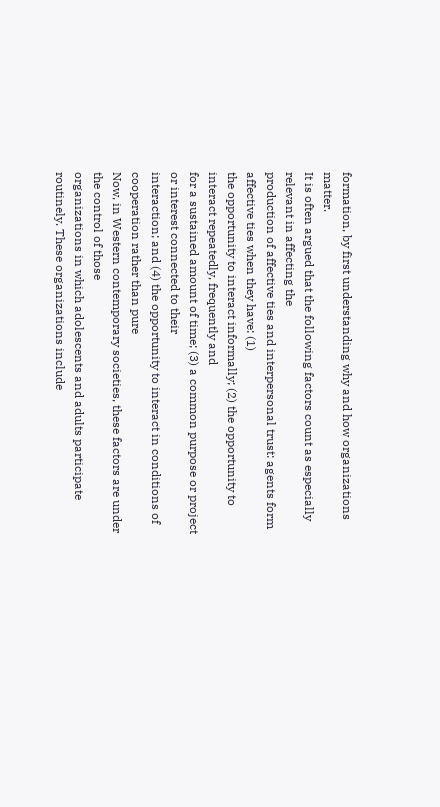formation, by first understanding why and how organizations matter.
It is often argued that the following factors count as especially relevant in affecting the
production of affective ties and interpersonal trust: agents form affective ties when they have: (1)
the opportunity to interact informally; (2) the opportunity to interact repeatedly, frequently and
for a sustained amount of time; (3) a common purpose or project or interest connected to their
interaction; and (4) the opportunity to interact in conditions of cooperation rather than pure
Now, in Western contemporary societies, these factors are under the control of those
organizations in which adolescents and adults participate routinely. These organizations include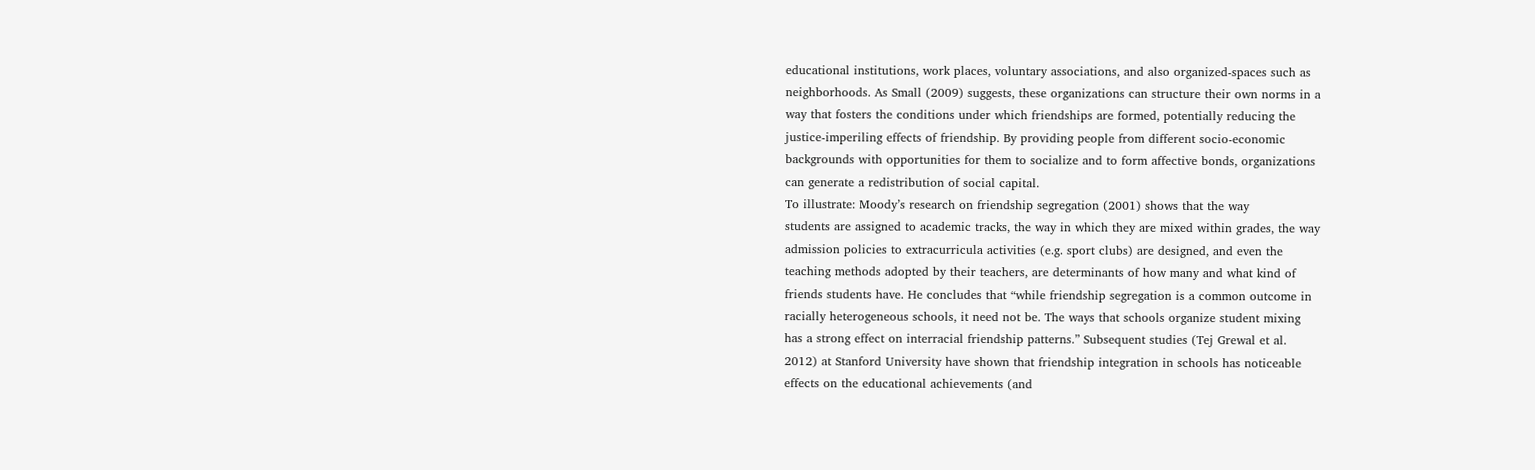educational institutions, work places, voluntary associations, and also organized-spaces such as
neighborhoods. As Small (2009) suggests, these organizations can structure their own norms in a
way that fosters the conditions under which friendships are formed, potentially reducing the
justice-imperiling effects of friendship. By providing people from different socio-economic
backgrounds with opportunities for them to socialize and to form affective bonds, organizations
can generate a redistribution of social capital.
To illustrate: Moody’s research on friendship segregation (2001) shows that the way
students are assigned to academic tracks, the way in which they are mixed within grades, the way
admission policies to extracurricula activities (e.g. sport clubs) are designed, and even the
teaching methods adopted by their teachers, are determinants of how many and what kind of
friends students have. He concludes that “while friendship segregation is a common outcome in
racially heterogeneous schools, it need not be. The ways that schools organize student mixing
has a strong effect on interracial friendship patterns.” Subsequent studies (Tej Grewal et al.
2012) at Stanford University have shown that friendship integration in schools has noticeable
effects on the educational achievements (and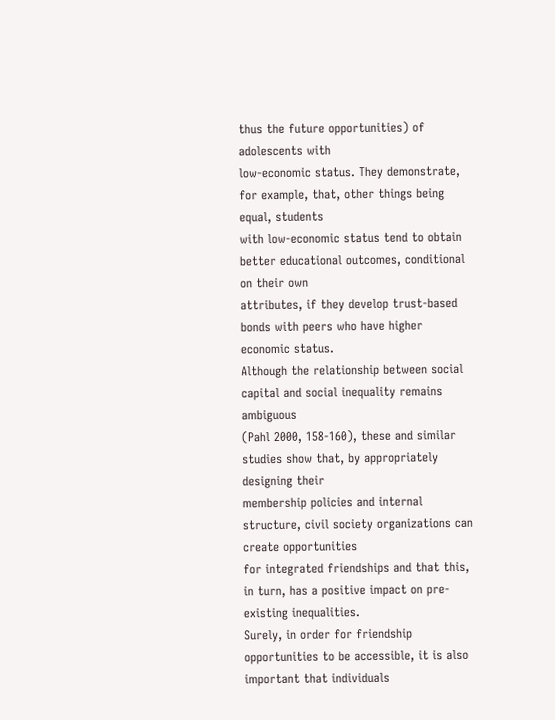thus the future opportunities) of adolescents with
low-economic status. They demonstrate, for example, that, other things being equal, students
with low-economic status tend to obtain better educational outcomes, conditional on their own
attributes, if they develop trust-based bonds with peers who have higher economic status.
Although the relationship between social capital and social inequality remains ambiguous
(Pahl 2000, 158-160), these and similar studies show that, by appropriately designing their
membership policies and internal structure, civil society organizations can create opportunities
for integrated friendships and that this, in turn, has a positive impact on pre-existing inequalities.
Surely, in order for friendship opportunities to be accessible, it is also important that individuals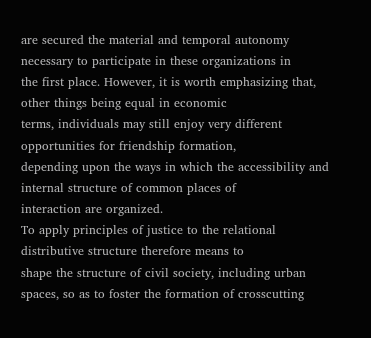are secured the material and temporal autonomy necessary to participate in these organizations in
the first place. However, it is worth emphasizing that, other things being equal in economic
terms, individuals may still enjoy very different opportunities for friendship formation,
depending upon the ways in which the accessibility and internal structure of common places of
interaction are organized.
To apply principles of justice to the relational distributive structure therefore means to
shape the structure of civil society, including urban spaces, so as to foster the formation of crosscutting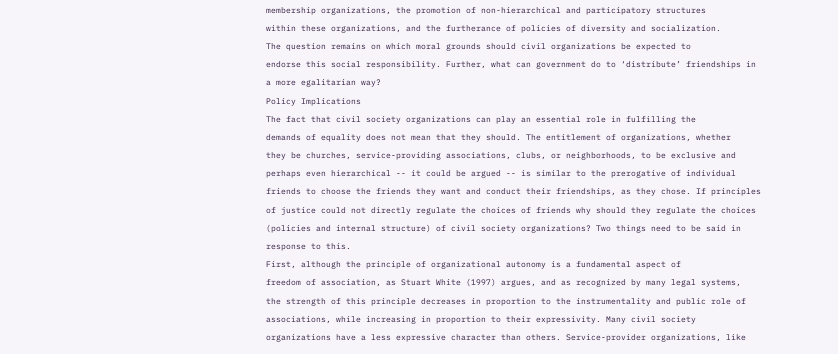membership organizations, the promotion of non-hierarchical and participatory structures
within these organizations, and the furtherance of policies of diversity and socialization.
The question remains on which moral grounds should civil organizations be expected to
endorse this social responsibility. Further, what can government do to ‘distribute’ friendships in
a more egalitarian way?
Policy Implications
The fact that civil society organizations can play an essential role in fulfilling the
demands of equality does not mean that they should. The entitlement of organizations, whether
they be churches, service-providing associations, clubs, or neighborhoods, to be exclusive and
perhaps even hierarchical -- it could be argued -- is similar to the prerogative of individual
friends to choose the friends they want and conduct their friendships, as they chose. If principles
of justice could not directly regulate the choices of friends why should they regulate the choices
(policies and internal structure) of civil society organizations? Two things need to be said in
response to this.
First, although the principle of organizational autonomy is a fundamental aspect of
freedom of association, as Stuart White (1997) argues, and as recognized by many legal systems,
the strength of this principle decreases in proportion to the instrumentality and public role of
associations, while increasing in proportion to their expressivity. Many civil society
organizations have a less expressive character than others. Service-provider organizations, like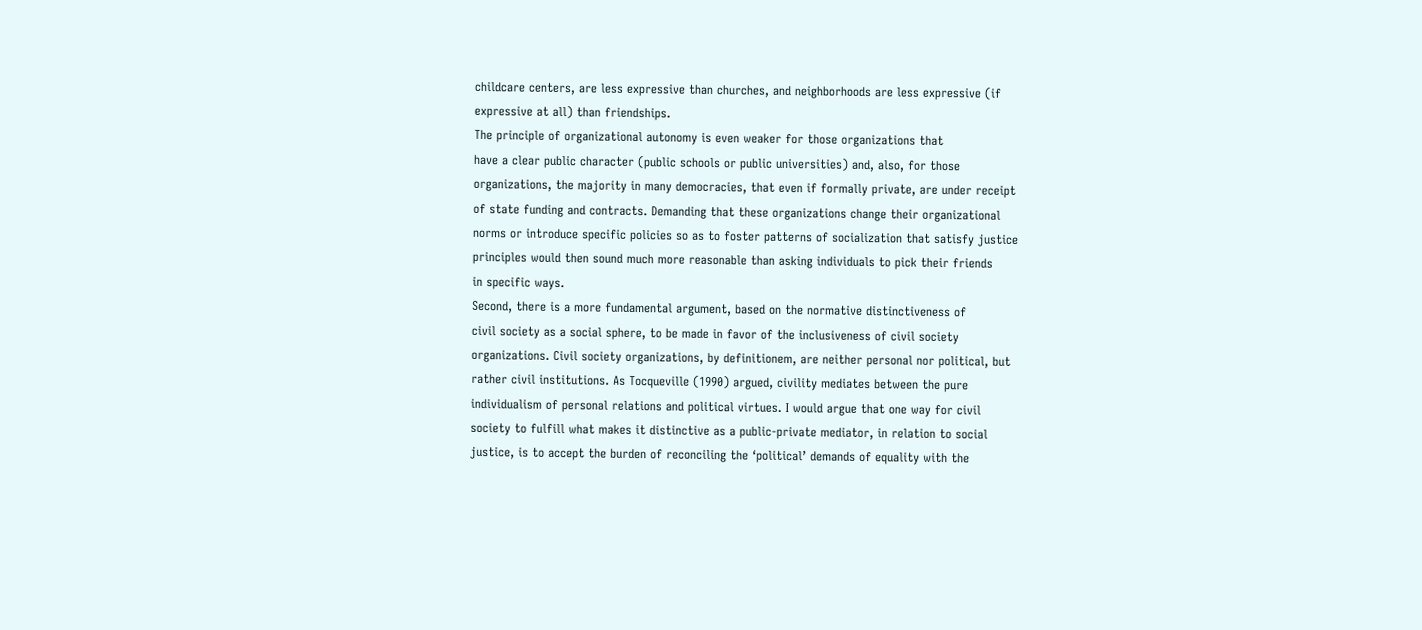childcare centers, are less expressive than churches, and neighborhoods are less expressive (if
expressive at all) than friendships.
The principle of organizational autonomy is even weaker for those organizations that
have a clear public character (public schools or public universities) and, also, for those
organizations, the majority in many democracies, that even if formally private, are under receipt
of state funding and contracts. Demanding that these organizations change their organizational
norms or introduce specific policies so as to foster patterns of socialization that satisfy justice
principles would then sound much more reasonable than asking individuals to pick their friends
in specific ways.
Second, there is a more fundamental argument, based on the normative distinctiveness of
civil society as a social sphere, to be made in favor of the inclusiveness of civil society
organizations. Civil society organizations, by definitionem, are neither personal nor political, but
rather civil institutions. As Tocqueville (1990) argued, civility mediates between the pure
individualism of personal relations and political virtues. I would argue that one way for civil
society to fulfill what makes it distinctive as a public-private mediator, in relation to social
justice, is to accept the burden of reconciling the ‘political’ demands of equality with the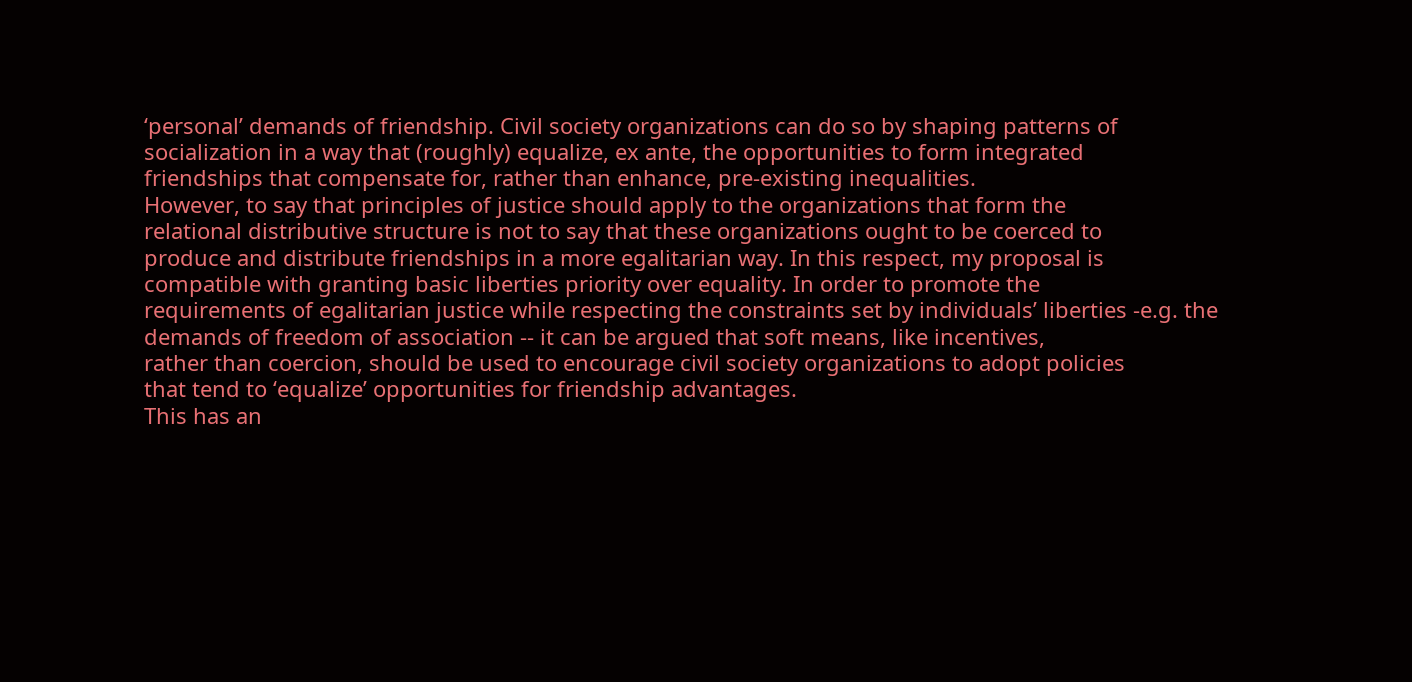‘personal’ demands of friendship. Civil society organizations can do so by shaping patterns of
socialization in a way that (roughly) equalize, ex ante, the opportunities to form integrated
friendships that compensate for, rather than enhance, pre-existing inequalities.
However, to say that principles of justice should apply to the organizations that form the
relational distributive structure is not to say that these organizations ought to be coerced to
produce and distribute friendships in a more egalitarian way. In this respect, my proposal is
compatible with granting basic liberties priority over equality. In order to promote the
requirements of egalitarian justice while respecting the constraints set by individuals’ liberties -e.g. the demands of freedom of association -- it can be argued that soft means, like incentives,
rather than coercion, should be used to encourage civil society organizations to adopt policies
that tend to ‘equalize’ opportunities for friendship advantages.
This has an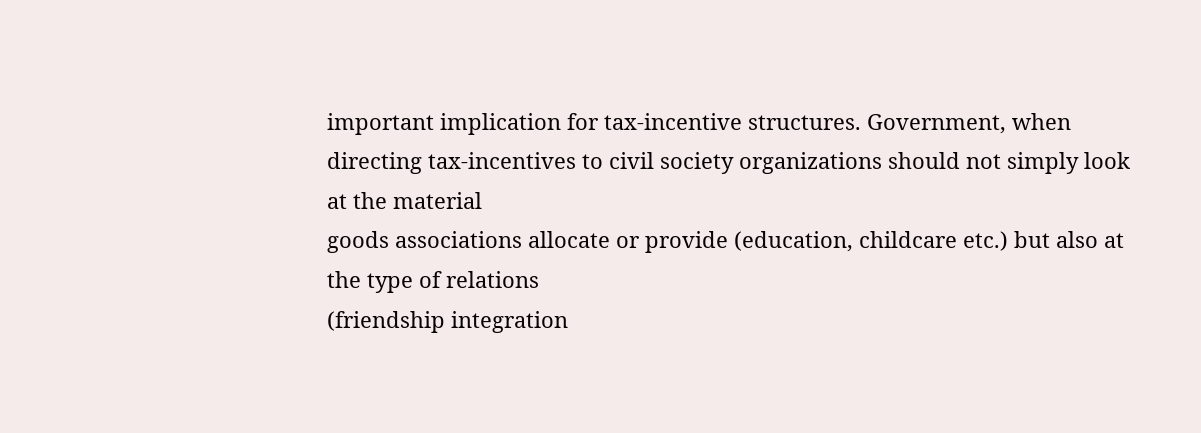important implication for tax-incentive structures. Government, when
directing tax-incentives to civil society organizations should not simply look at the material
goods associations allocate or provide (education, childcare etc.) but also at the type of relations
(friendship integration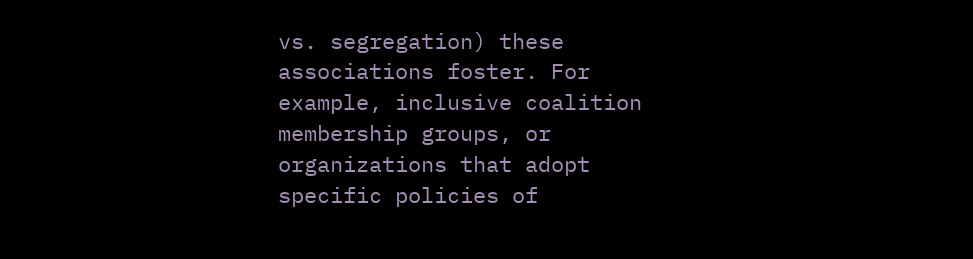vs. segregation) these associations foster. For example, inclusive coalition
membership groups, or organizations that adopt specific policies of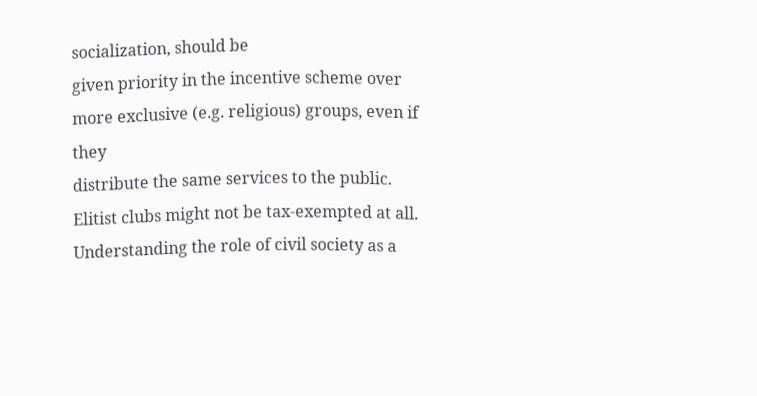socialization, should be
given priority in the incentive scheme over more exclusive (e.g. religious) groups, even if they
distribute the same services to the public. Elitist clubs might not be tax-exempted at all.
Understanding the role of civil society as a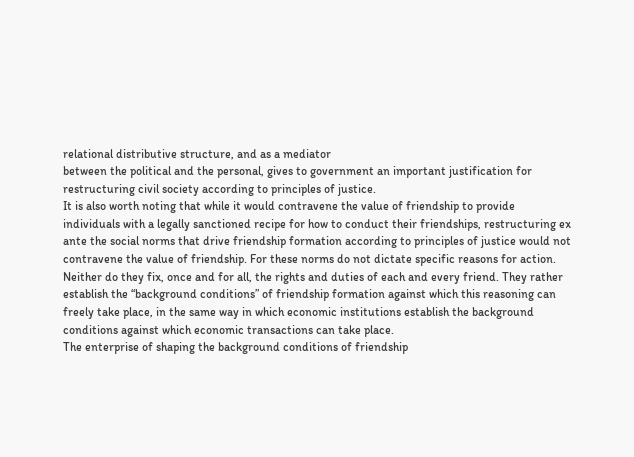relational distributive structure, and as a mediator
between the political and the personal, gives to government an important justification for
restructuring civil society according to principles of justice.
It is also worth noting that while it would contravene the value of friendship to provide
individuals with a legally sanctioned recipe for how to conduct their friendships, restructuring ex
ante the social norms that drive friendship formation according to principles of justice would not
contravene the value of friendship. For these norms do not dictate specific reasons for action.
Neither do they fix, once and for all, the rights and duties of each and every friend. They rather
establish the “background conditions” of friendship formation against which this reasoning can
freely take place, in the same way in which economic institutions establish the background
conditions against which economic transactions can take place.
The enterprise of shaping the background conditions of friendship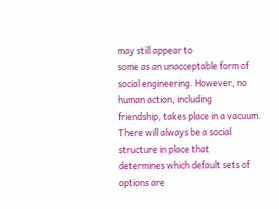may still appear to
some as an unacceptable form of social engineering. However, no human action, including
friendship, takes place in a vacuum. There will always be a social structure in place that
determines which default sets of options are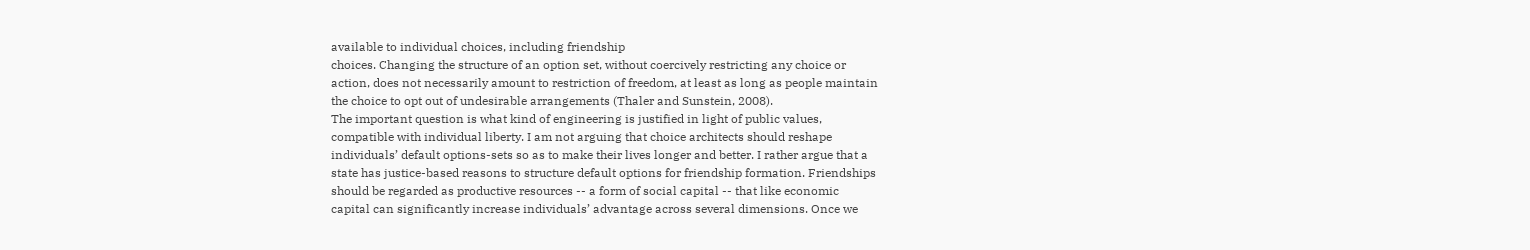available to individual choices, including friendship
choices. Changing the structure of an option set, without coercively restricting any choice or
action, does not necessarily amount to restriction of freedom, at least as long as people maintain
the choice to opt out of undesirable arrangements (Thaler and Sunstein, 2008).
The important question is what kind of engineering is justified in light of public values,
compatible with individual liberty. I am not arguing that choice architects should reshape
individuals’ default options-sets so as to make their lives longer and better. I rather argue that a
state has justice-based reasons to structure default options for friendship formation. Friendships
should be regarded as productive resources -- a form of social capital -- that like economic
capital can significantly increase individuals’ advantage across several dimensions. Once we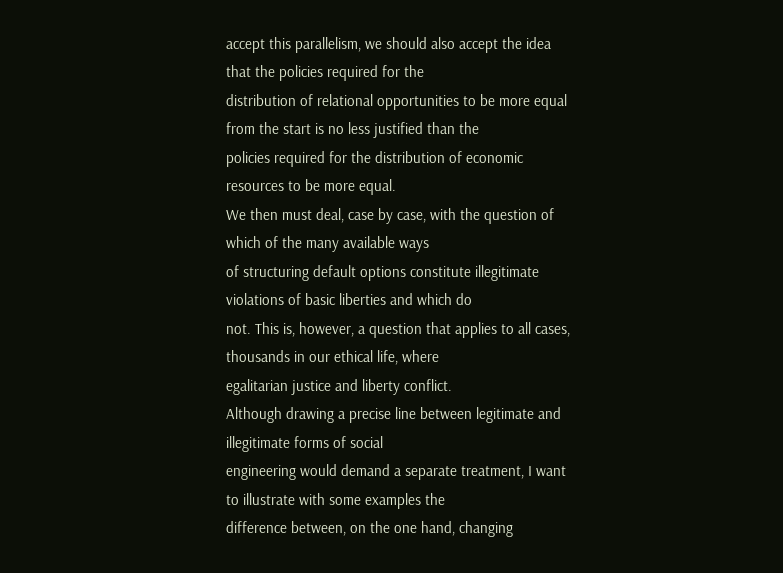accept this parallelism, we should also accept the idea that the policies required for the
distribution of relational opportunities to be more equal from the start is no less justified than the
policies required for the distribution of economic resources to be more equal.
We then must deal, case by case, with the question of which of the many available ways
of structuring default options constitute illegitimate violations of basic liberties and which do
not. This is, however, a question that applies to all cases, thousands in our ethical life, where
egalitarian justice and liberty conflict.
Although drawing a precise line between legitimate and illegitimate forms of social
engineering would demand a separate treatment, I want to illustrate with some examples the
difference between, on the one hand, changing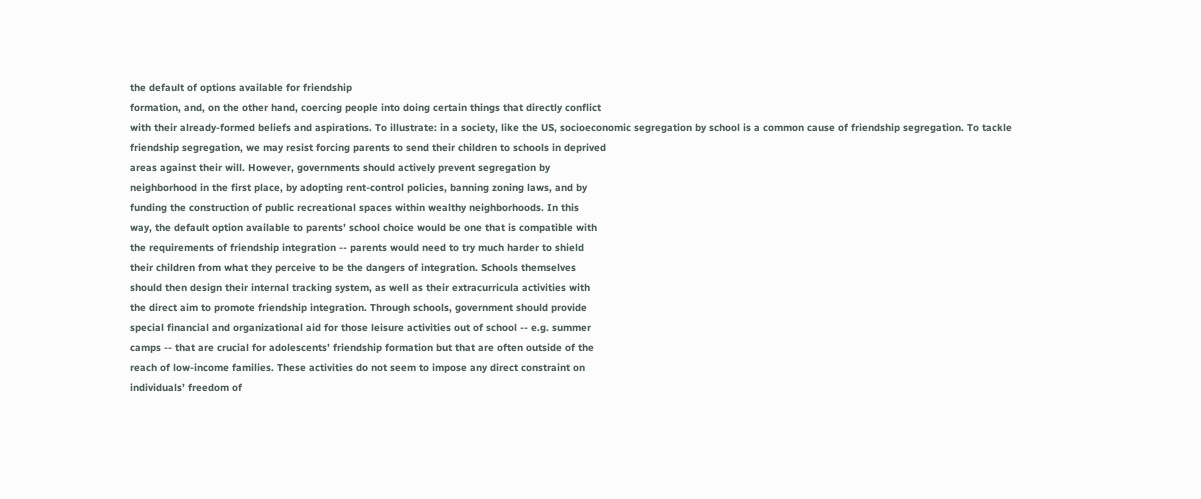the default of options available for friendship
formation, and, on the other hand, coercing people into doing certain things that directly conflict
with their already-formed beliefs and aspirations. To illustrate: in a society, like the US, socioeconomic segregation by school is a common cause of friendship segregation. To tackle
friendship segregation, we may resist forcing parents to send their children to schools in deprived
areas against their will. However, governments should actively prevent segregation by
neighborhood in the first place, by adopting rent-control policies, banning zoning laws, and by
funding the construction of public recreational spaces within wealthy neighborhoods. In this
way, the default option available to parents’ school choice would be one that is compatible with
the requirements of friendship integration -- parents would need to try much harder to shield
their children from what they perceive to be the dangers of integration. Schools themselves
should then design their internal tracking system, as well as their extracurricula activities with
the direct aim to promote friendship integration. Through schools, government should provide
special financial and organizational aid for those leisure activities out of school -- e.g. summer
camps -- that are crucial for adolescents’ friendship formation but that are often outside of the
reach of low-income families. These activities do not seem to impose any direct constraint on
individuals’ freedom of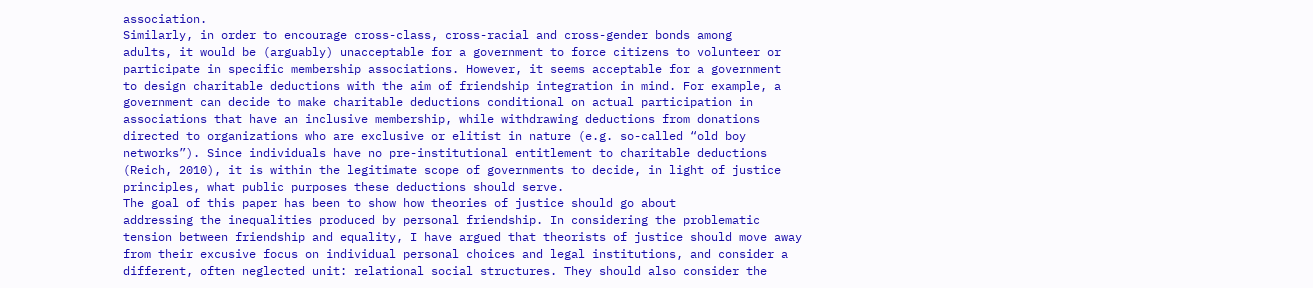association.
Similarly, in order to encourage cross-class, cross-racial and cross-gender bonds among
adults, it would be (arguably) unacceptable for a government to force citizens to volunteer or
participate in specific membership associations. However, it seems acceptable for a government
to design charitable deductions with the aim of friendship integration in mind. For example, a
government can decide to make charitable deductions conditional on actual participation in
associations that have an inclusive membership, while withdrawing deductions from donations
directed to organizations who are exclusive or elitist in nature (e.g. so-called “old boy
networks”). Since individuals have no pre-institutional entitlement to charitable deductions
(Reich, 2010), it is within the legitimate scope of governments to decide, in light of justice
principles, what public purposes these deductions should serve.
The goal of this paper has been to show how theories of justice should go about
addressing the inequalities produced by personal friendship. In considering the problematic
tension between friendship and equality, I have argued that theorists of justice should move away
from their excusive focus on individual personal choices and legal institutions, and consider a
different, often neglected unit: relational social structures. They should also consider the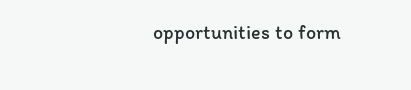opportunities to form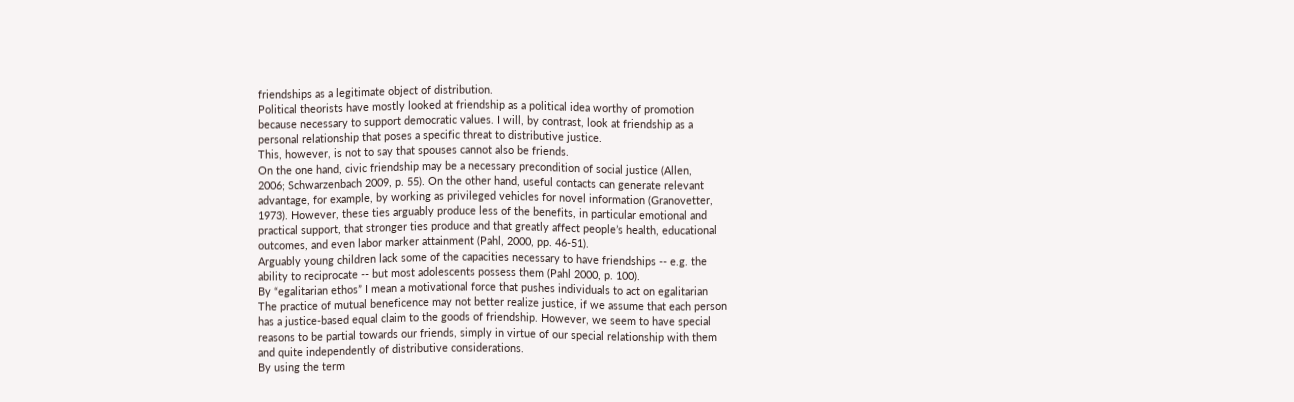friendships as a legitimate object of distribution.
Political theorists have mostly looked at friendship as a political idea worthy of promotion
because necessary to support democratic values. I will, by contrast, look at friendship as a
personal relationship that poses a specific threat to distributive justice.
This, however, is not to say that spouses cannot also be friends.
On the one hand, civic friendship may be a necessary precondition of social justice (Allen,
2006; Schwarzenbach 2009, p. 55). On the other hand, useful contacts can generate relevant
advantage, for example, by working as privileged vehicles for novel information (Granovetter,
1973). However, these ties arguably produce less of the benefits, in particular emotional and
practical support, that stronger ties produce and that greatly affect people’s health, educational
outcomes, and even labor marker attainment (Pahl, 2000, pp. 46-51).
Arguably young children lack some of the capacities necessary to have friendships -- e.g. the
ability to reciprocate -- but most adolescents possess them (Pahl 2000, p. 100).
By “egalitarian ethos” I mean a motivational force that pushes individuals to act on egalitarian
The practice of mutual beneficence may not better realize justice, if we assume that each person
has a justice-based equal claim to the goods of friendship. However, we seem to have special
reasons to be partial towards our friends, simply in virtue of our special relationship with them
and quite independently of distributive considerations.
By using the term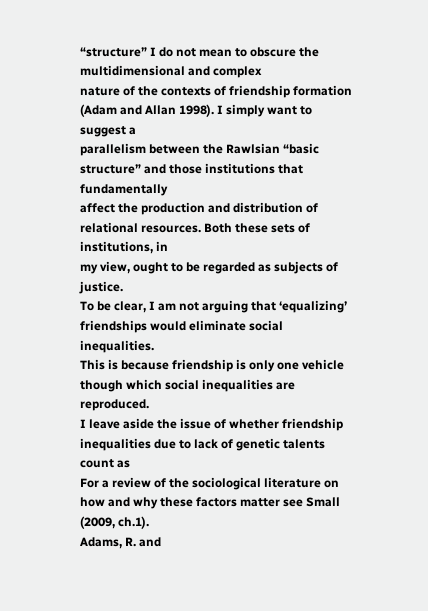“structure” I do not mean to obscure the multidimensional and complex
nature of the contexts of friendship formation (Adam and Allan 1998). I simply want to suggest a
parallelism between the Rawlsian “basic structure” and those institutions that fundamentally
affect the production and distribution of relational resources. Both these sets of institutions, in
my view, ought to be regarded as subjects of justice.
To be clear, I am not arguing that ‘equalizing’ friendships would eliminate social inequalities.
This is because friendship is only one vehicle though which social inequalities are reproduced.
I leave aside the issue of whether friendship inequalities due to lack of genetic talents count as
For a review of the sociological literature on how and why these factors matter see Small
(2009, ch.1).
Adams, R. and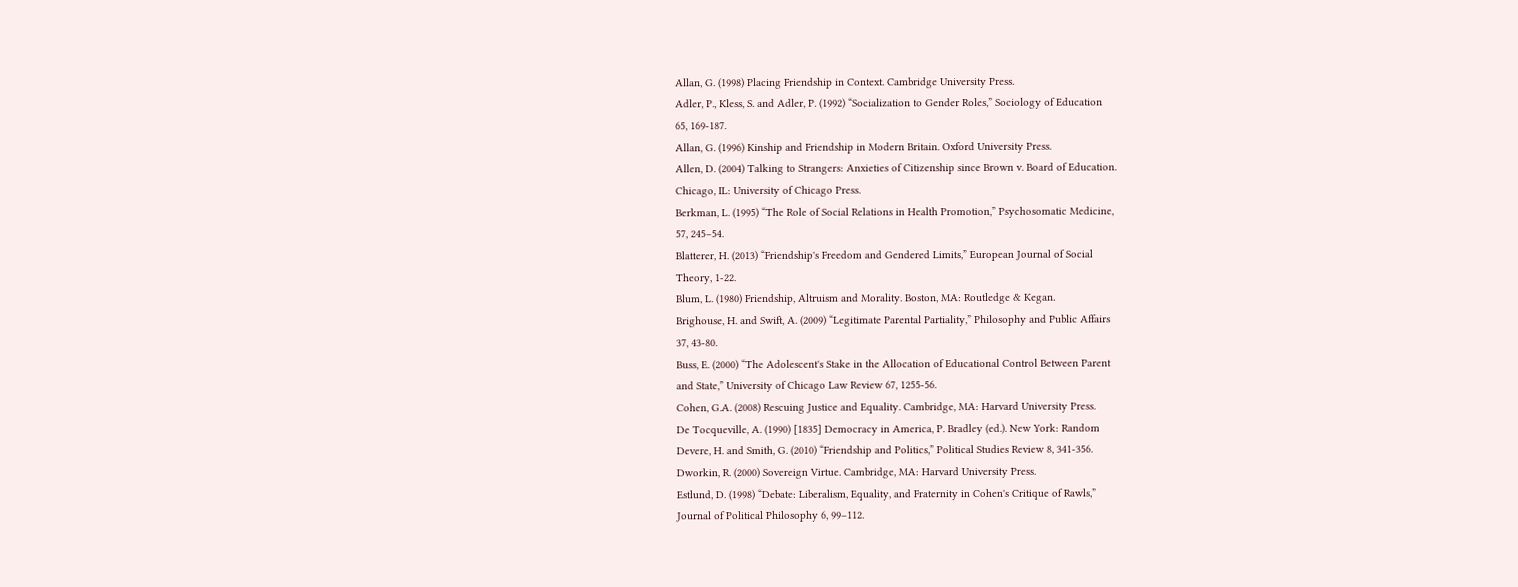Allan, G. (1998) Placing Friendship in Context. Cambridge University Press.
Adler, P., Kless, S. and Adler, P. (1992) “Socialization to Gender Roles,” Sociology of Education
65, 169-187.
Allan, G. (1996) Kinship and Friendship in Modern Britain. Oxford University Press.
Allen, D. (2004) Talking to Strangers: Anxieties of Citizenship since Brown v. Board of Education.
Chicago, IL: University of Chicago Press.
Berkman, L. (1995) “The Role of Social Relations in Health Promotion,” Psychosomatic Medicine,
57, 245–54.
Blatterer, H. (2013) “Friendship's Freedom and Gendered Limits,” European Journal of Social
Theory, 1-22.
Blum, L. (1980) Friendship, Altruism and Morality. Boston, MA: Routledge & Kegan.
Brighouse, H. and Swift, A. (2009) “Legitimate Parental Partiality,” Philosophy and Public Affairs
37, 43-80.
Buss, E. (2000) “The Adolescent's Stake in the Allocation of Educational Control Between Parent
and State,” University of Chicago Law Review 67, 1255-56.
Cohen, G.A. (2008) Rescuing Justice and Equality. Cambridge, MA: Harvard University Press.
De Tocqueville, A. (1990) [1835] Democracy in America, P. Bradley (ed.). New York: Random
Devere, H. and Smith, G. (2010) “Friendship and Politics,” Political Studies Review 8, 341-356.
Dworkin, R. (2000) Sovereign Virtue. Cambridge, MA: Harvard University Press.
Estlund, D. (1998) “Debate: Liberalism, Equality, and Fraternity in Cohen's Critique of Rawls,”
Journal of Political Philosophy 6, 99–112.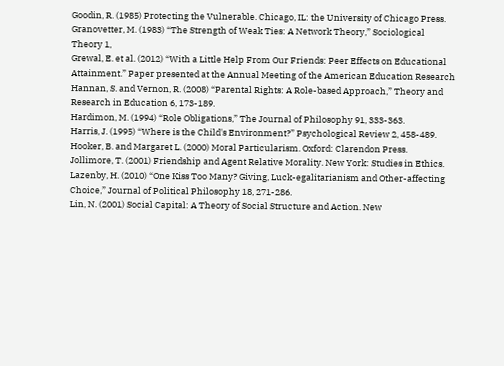Goodin, R. (1985) Protecting the Vulnerable. Chicago, IL: the University of Chicago Press.
Granovetter, M. (1983) “The Strength of Weak Ties: A Network Theory,” Sociological Theory 1,
Grewal, E. et al. (2012) “With a Little Help From Our Friends: Peer Effects on Educational
Attainment.” Paper presented at the Annual Meeting of the American Education Research
Hannan, S. and Vernon, R. (2008) “Parental Rights: A Role-based Approach,” Theory and
Research in Education 6, 173-189.
Hardimon, M. (1994) “Role Obligations,” The Journal of Philosophy 91, 333-363.
Harris, J. (1995) “Where is the Child's Environment?” Psychological Review 2, 458-489.
Hooker, B. and Margaret L. (2000) Moral Particularism. Oxford: Clarendon Press.
Jollimore, T. (2001) Friendship and Agent Relative Morality. New York: Studies in Ethics.
Lazenby, H. (2010) “One Kiss Too Many? Giving, Luck-egalitarianism and Other-affecting
Choice,” Journal of Political Philosophy 18, 271-286.
Lin, N. (2001) Social Capital: A Theory of Social Structure and Action. New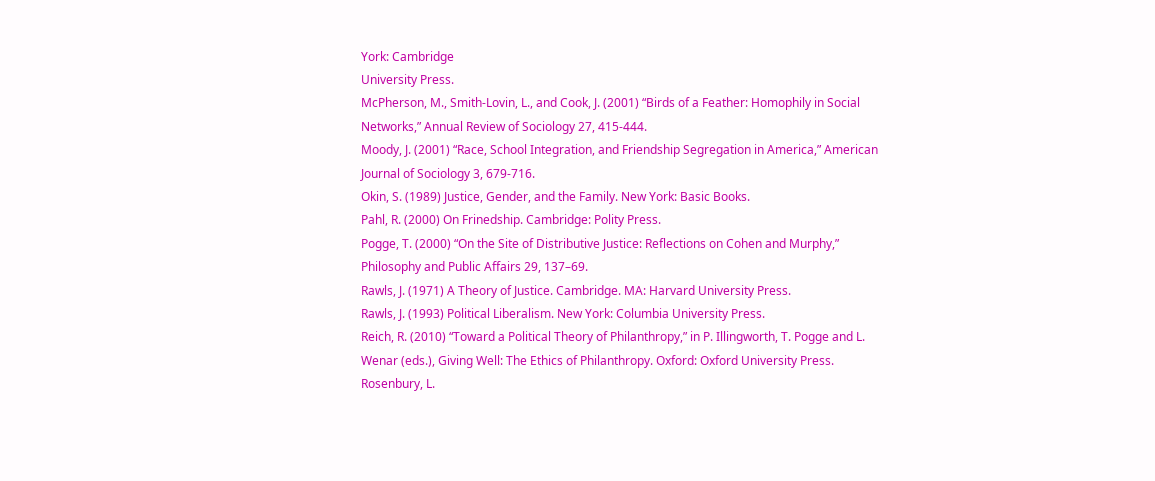York: Cambridge
University Press.
McPherson, M., Smith-Lovin, L., and Cook, J. (2001) “Birds of a Feather: Homophily in Social
Networks,” Annual Review of Sociology 27, 415-444.
Moody, J. (2001) “Race, School Integration, and Friendship Segregation in America,” American
Journal of Sociology 3, 679-716.
Okin, S. (1989) Justice, Gender, and the Family. New York: Basic Books.
Pahl, R. (2000) On Frinedship. Cambridge: Polity Press.
Pogge, T. (2000) “On the Site of Distributive Justice: Reflections on Cohen and Murphy,”
Philosophy and Public Affairs 29, 137–69.
Rawls, J. (1971) A Theory of Justice. Cambridge. MA: Harvard University Press.
Rawls, J. (1993) Political Liberalism. New York: Columbia University Press.
Reich, R. (2010) “Toward a Political Theory of Philanthropy,” in P. Illingworth, T. Pogge and L.
Wenar (eds.), Giving Well: The Ethics of Philanthropy. Oxford: Oxford University Press.
Rosenbury, L.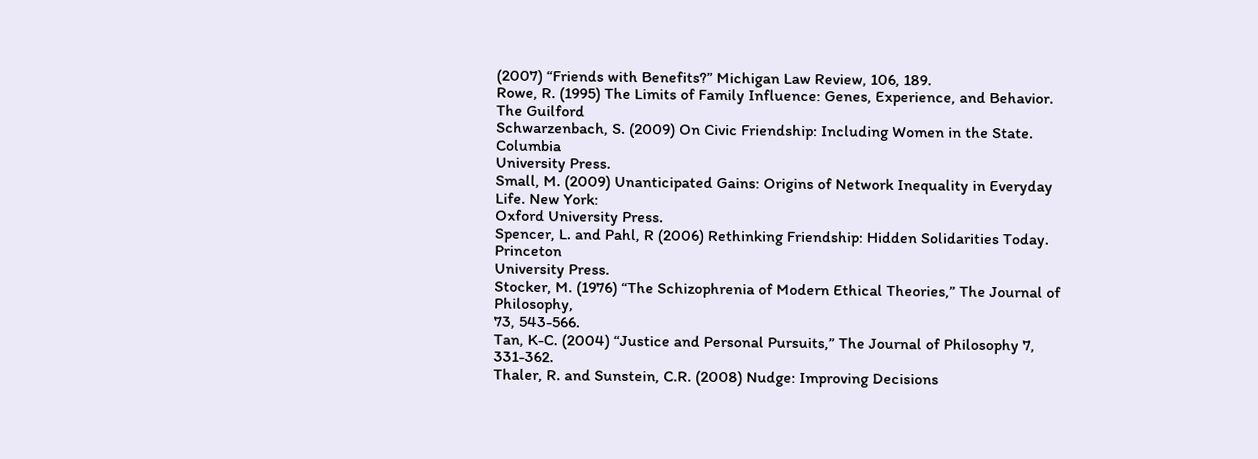(2007) “Friends with Benefits?” Michigan Law Review, 106, 189.
Rowe, R. (1995) The Limits of Family Influence: Genes, Experience, and Behavior. The Guilford
Schwarzenbach, S. (2009) On Civic Friendship: Including Women in the State. Columbia
University Press.
Small, M. (2009) Unanticipated Gains: Origins of Network Inequality in Everyday Life. New York:
Oxford University Press.
Spencer, L. and Pahl, R (2006) Rethinking Friendship: Hidden Solidarities Today. Princeton
University Press.
Stocker, M. (1976) “The Schizophrenia of Modern Ethical Theories,” The Journal of Philosophy,
73, 543-566.
Tan, K-C. (2004) “Justice and Personal Pursuits,” The Journal of Philosophy 7, 331-362.
Thaler, R. and Sunstein, C.R. (2008) Nudge: Improving Decisions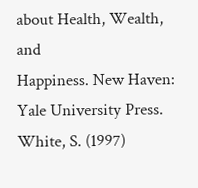about Health, Wealth, and
Happiness. New Haven: Yale University Press.
White, S. (1997)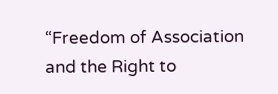“Freedom of Association and the Right to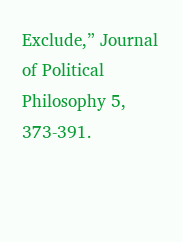Exclude,” Journal of Political
Philosophy 5, 373-391.